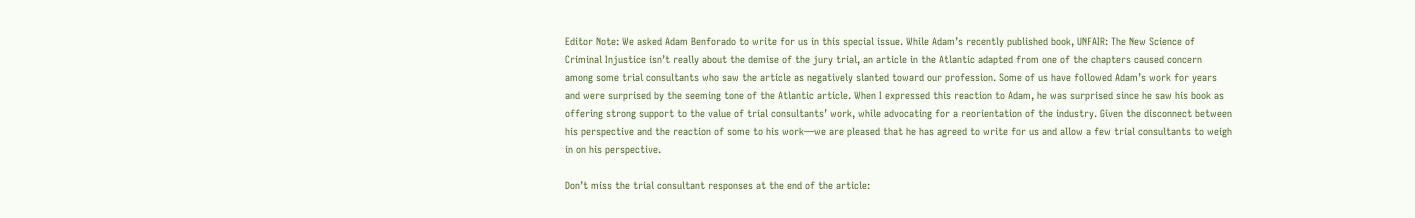Editor Note: We asked Adam Benforado to write for us in this special issue. While Adam’s recently published book, UNFAIR: The New Science of Criminal Injustice isn’t really about the demise of the jury trial, an article in the Atlantic adapted from one of the chapters caused concern among some trial consultants who saw the article as negatively slanted toward our profession. Some of us have followed Adam’s work for years and were surprised by the seeming tone of the Atlantic article. When I expressed this reaction to Adam, he was surprised since he saw his book as offering strong support to the value of trial consultants’ work, while advocating for a reorientation of the industry. Given the disconnect between his perspective and the reaction of some to his work—we are pleased that he has agreed to write for us and allow a few trial consultants to weigh in on his perspective.

Don’t miss the trial consultant responses at the end of the article: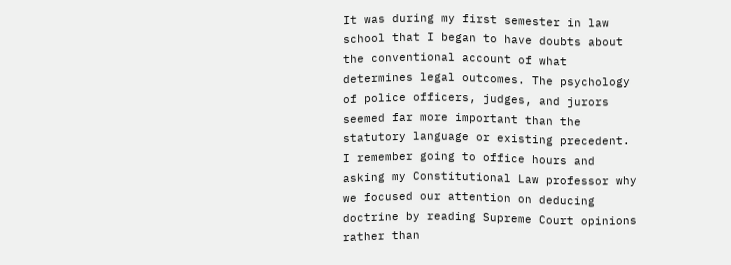It was during my first semester in law school that I began to have doubts about the conventional account of what determines legal outcomes. The psychology of police officers, judges, and jurors seemed far more important than the statutory language or existing precedent. I remember going to office hours and asking my Constitutional Law professor why we focused our attention on deducing doctrine by reading Supreme Court opinions rather than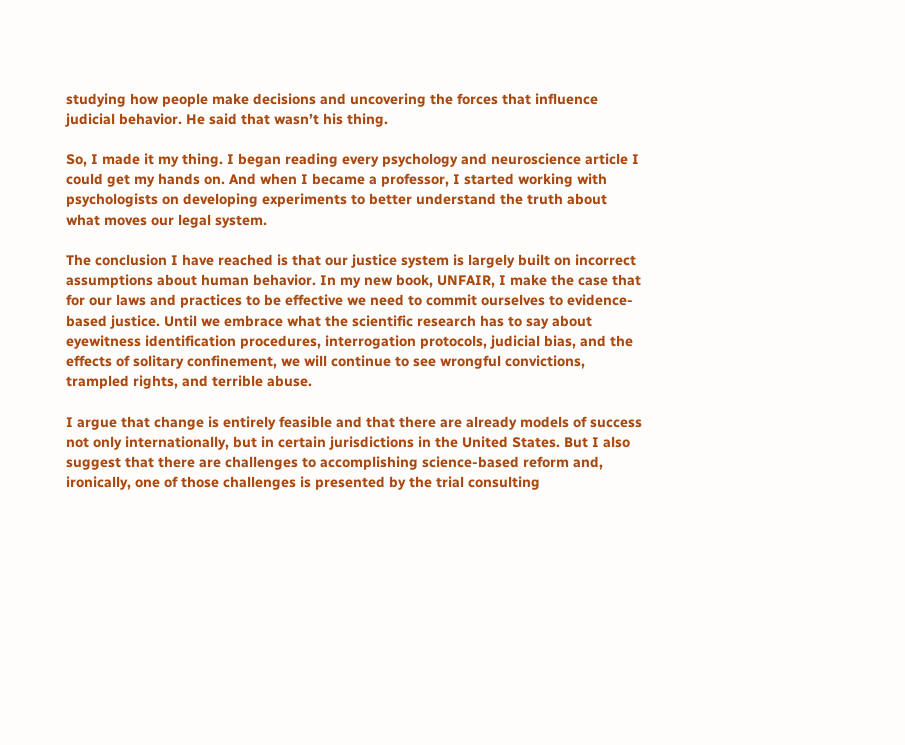studying how people make decisions and uncovering the forces that influence judicial behavior. He said that wasn’t his thing.

So, I made it my thing. I began reading every psychology and neuroscience article I could get my hands on. And when I became a professor, I started working with psychologists on developing experiments to better understand the truth about what moves our legal system.

The conclusion I have reached is that our justice system is largely built on incorrect assumptions about human behavior. In my new book, UNFAIR, I make the case that for our laws and practices to be effective we need to commit ourselves to evidence-based justice. Until we embrace what the scientific research has to say about eyewitness identification procedures, interrogation protocols, judicial bias, and the effects of solitary confinement, we will continue to see wrongful convictions, trampled rights, and terrible abuse.

I argue that change is entirely feasible and that there are already models of success not only internationally, but in certain jurisdictions in the United States. But I also suggest that there are challenges to accomplishing science-based reform and, ironically, one of those challenges is presented by the trial consulting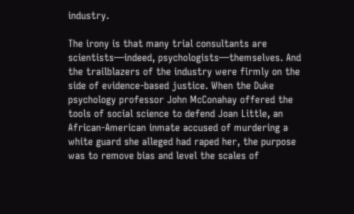industry.

The irony is that many trial consultants are scientists—indeed, psychologists—themselves. And the trailblazers of the industry were firmly on the side of evidence-based justice. When the Duke psychology professor John McConahay offered the tools of social science to defend Joan Little, an African-American inmate accused of murdering a white guard she alleged had raped her, the purpose was to remove bias and level the scales of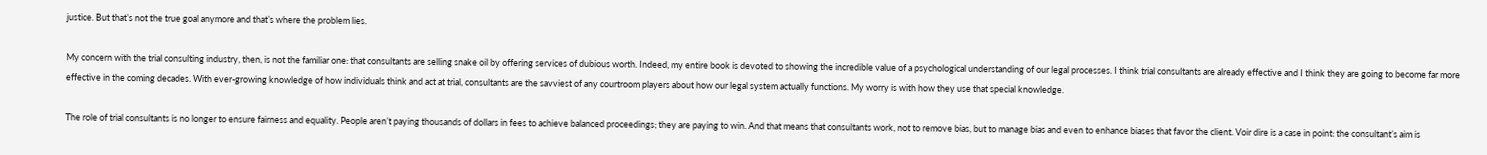justice. But that’s not the true goal anymore and that’s where the problem lies.

My concern with the trial consulting industry, then, is not the familiar one: that consultants are selling snake oil by offering services of dubious worth. Indeed, my entire book is devoted to showing the incredible value of a psychological understanding of our legal processes. I think trial consultants are already effective and I think they are going to become far more effective in the coming decades. With ever-growing knowledge of how individuals think and act at trial, consultants are the savviest of any courtroom players about how our legal system actually functions. My worry is with how they use that special knowledge.

The role of trial consultants is no longer to ensure fairness and equality. People aren’t paying thousands of dollars in fees to achieve balanced proceedings; they are paying to win. And that means that consultants work, not to remove bias, but to manage bias and even to enhance biases that favor the client. Voir dire is a case in point: the consultant’s aim is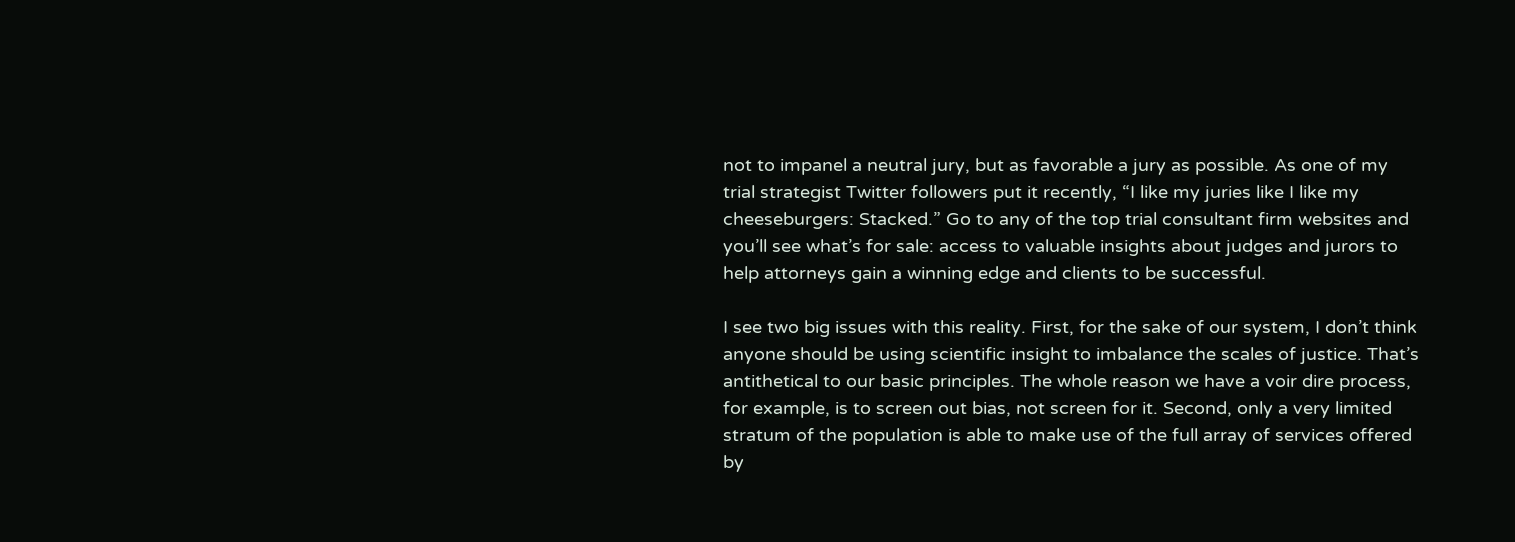not to impanel a neutral jury, but as favorable a jury as possible. As one of my trial strategist Twitter followers put it recently, “I like my juries like I like my cheeseburgers: Stacked.” Go to any of the top trial consultant firm websites and you’ll see what’s for sale: access to valuable insights about judges and jurors to help attorneys gain a winning edge and clients to be successful.

I see two big issues with this reality. First, for the sake of our system, I don’t think anyone should be using scientific insight to imbalance the scales of justice. That’s antithetical to our basic principles. The whole reason we have a voir dire process, for example, is to screen out bias, not screen for it. Second, only a very limited stratum of the population is able to make use of the full array of services offered by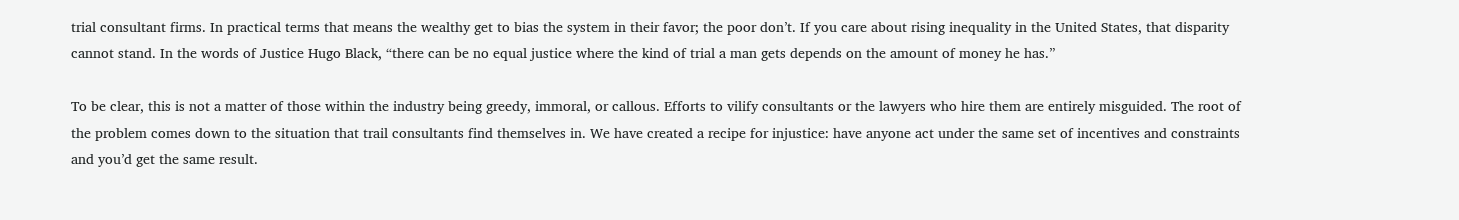trial consultant firms. In practical terms that means the wealthy get to bias the system in their favor; the poor don’t. If you care about rising inequality in the United States, that disparity cannot stand. In the words of Justice Hugo Black, “there can be no equal justice where the kind of trial a man gets depends on the amount of money he has.”

To be clear, this is not a matter of those within the industry being greedy, immoral, or callous. Efforts to vilify consultants or the lawyers who hire them are entirely misguided. The root of the problem comes down to the situation that trail consultants find themselves in. We have created a recipe for injustice: have anyone act under the same set of incentives and constraints and you’d get the same result.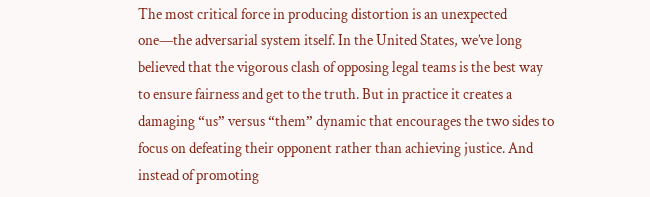The most critical force in producing distortion is an unexpected one—the adversarial system itself. In the United States, we’ve long believed that the vigorous clash of opposing legal teams is the best way to ensure fairness and get to the truth. But in practice it creates a damaging “us” versus “them” dynamic that encourages the two sides to focus on defeating their opponent rather than achieving justice. And instead of promoting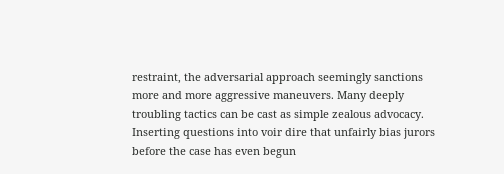restraint, the adversarial approach seemingly sanctions more and more aggressive maneuvers. Many deeply troubling tactics can be cast as simple zealous advocacy. Inserting questions into voir dire that unfairly bias jurors before the case has even begun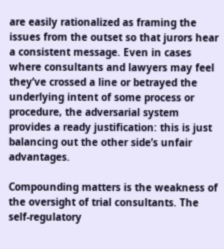are easily rationalized as framing the issues from the outset so that jurors hear a consistent message. Even in cases where consultants and lawyers may feel they’ve crossed a line or betrayed the underlying intent of some process or procedure, the adversarial system provides a ready justification: this is just balancing out the other side’s unfair advantages.

Compounding matters is the weakness of the oversight of trial consultants. The self-regulatory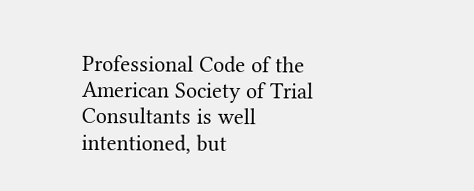Professional Code of the American Society of Trial Consultants is well intentioned, but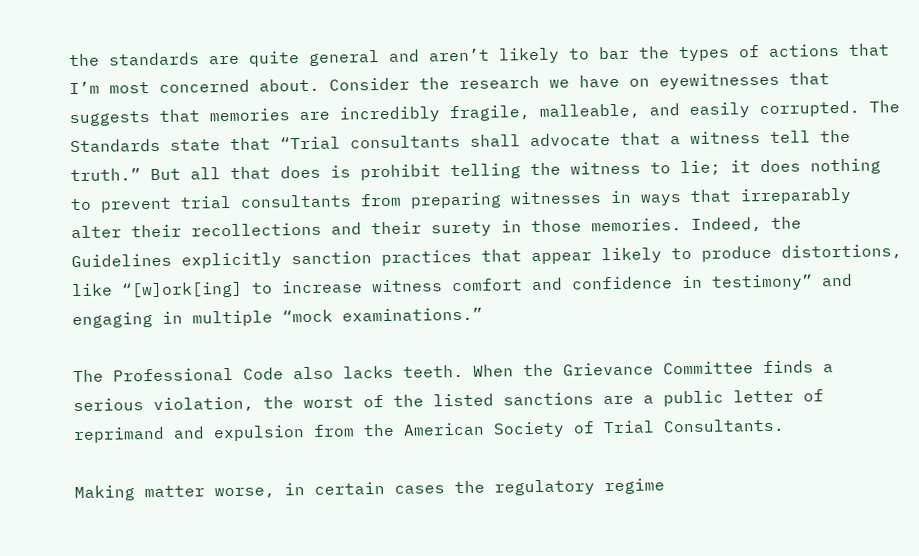the standards are quite general and aren’t likely to bar the types of actions that I’m most concerned about. Consider the research we have on eyewitnesses that suggests that memories are incredibly fragile, malleable, and easily corrupted. The Standards state that “Trial consultants shall advocate that a witness tell the truth.” But all that does is prohibit telling the witness to lie; it does nothing to prevent trial consultants from preparing witnesses in ways that irreparably alter their recollections and their surety in those memories. Indeed, the Guidelines explicitly sanction practices that appear likely to produce distortions, like “[w]ork[ing] to increase witness comfort and confidence in testimony” and engaging in multiple “mock examinations.”

The Professional Code also lacks teeth. When the Grievance Committee finds a serious violation, the worst of the listed sanctions are a public letter of reprimand and expulsion from the American Society of Trial Consultants.

Making matter worse, in certain cases the regulatory regime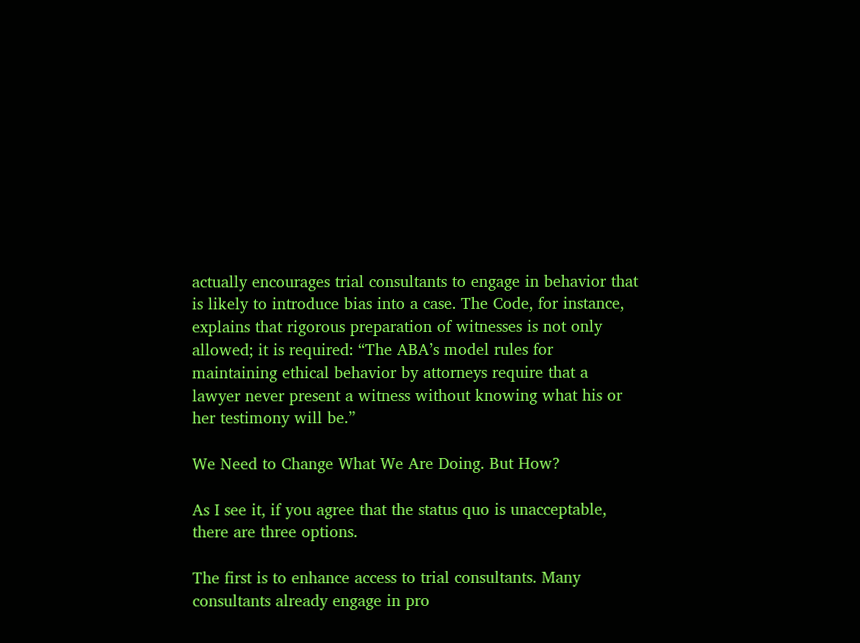actually encourages trial consultants to engage in behavior that is likely to introduce bias into a case. The Code, for instance, explains that rigorous preparation of witnesses is not only allowed; it is required: “The ABA’s model rules for maintaining ethical behavior by attorneys require that a lawyer never present a witness without knowing what his or her testimony will be.”

We Need to Change What We Are Doing. But How?

As I see it, if you agree that the status quo is unacceptable, there are three options.

The first is to enhance access to trial consultants. Many consultants already engage in pro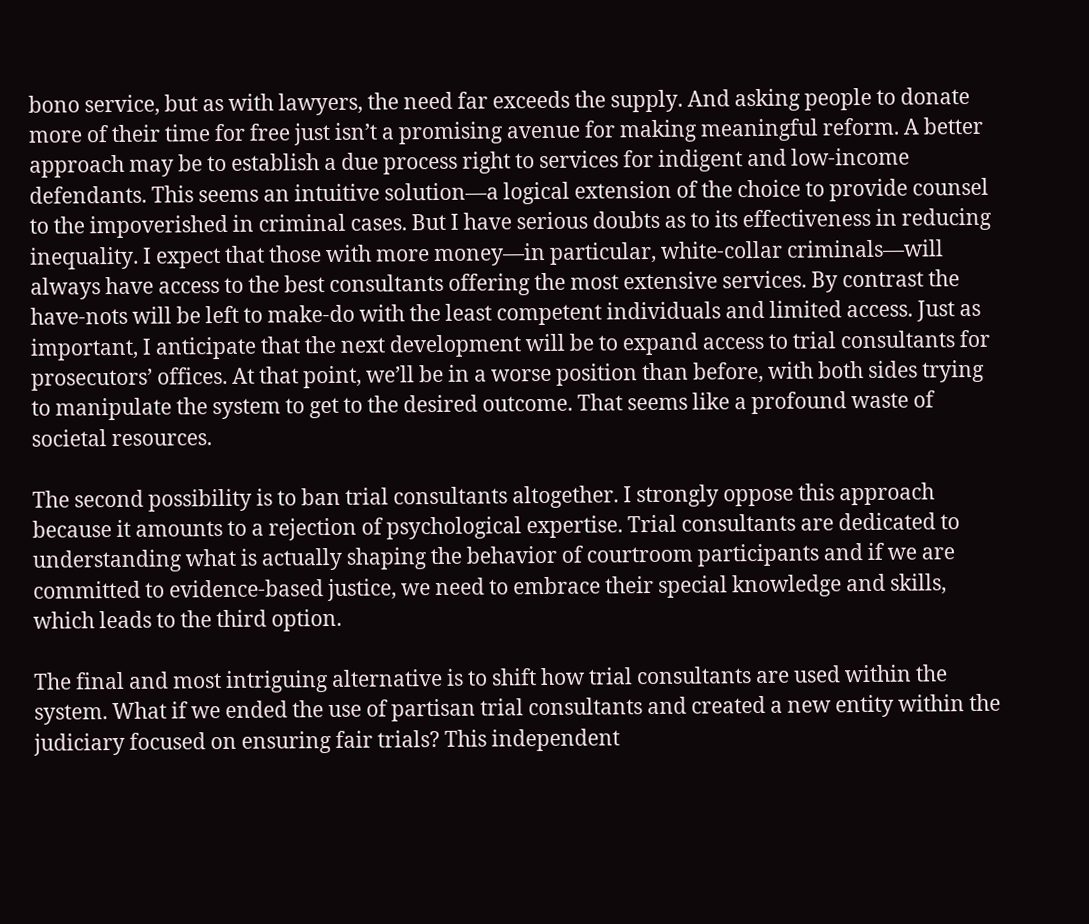bono service, but as with lawyers, the need far exceeds the supply. And asking people to donate more of their time for free just isn’t a promising avenue for making meaningful reform. A better approach may be to establish a due process right to services for indigent and low-income defendants. This seems an intuitive solution—a logical extension of the choice to provide counsel to the impoverished in criminal cases. But I have serious doubts as to its effectiveness in reducing inequality. I expect that those with more money—in particular, white-collar criminals—will always have access to the best consultants offering the most extensive services. By contrast the have-nots will be left to make-do with the least competent individuals and limited access. Just as important, I anticipate that the next development will be to expand access to trial consultants for prosecutors’ offices. At that point, we’ll be in a worse position than before, with both sides trying to manipulate the system to get to the desired outcome. That seems like a profound waste of societal resources.

The second possibility is to ban trial consultants altogether. I strongly oppose this approach because it amounts to a rejection of psychological expertise. Trial consultants are dedicated to understanding what is actually shaping the behavior of courtroom participants and if we are committed to evidence-based justice, we need to embrace their special knowledge and skills, which leads to the third option.

The final and most intriguing alternative is to shift how trial consultants are used within the system. What if we ended the use of partisan trial consultants and created a new entity within the judiciary focused on ensuring fair trials? This independent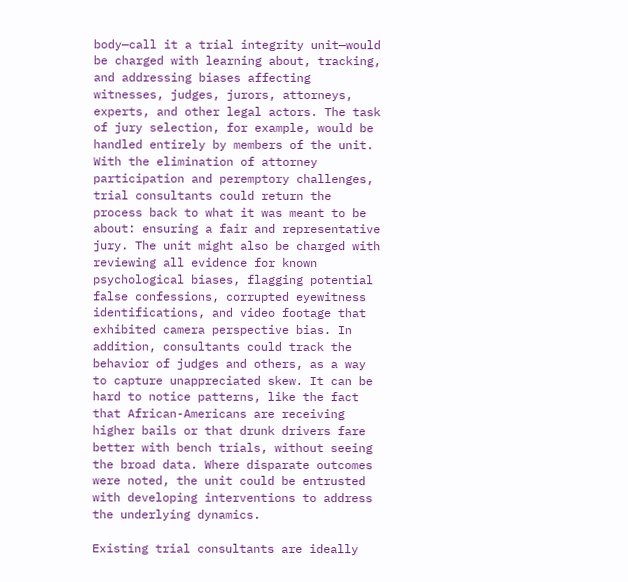body—call it a trial integrity unit—would be charged with learning about, tracking, and addressing biases affecting witnesses, judges, jurors, attorneys, experts, and other legal actors. The task of jury selection, for example, would be handled entirely by members of the unit. With the elimination of attorney participation and peremptory challenges, trial consultants could return the process back to what it was meant to be about: ensuring a fair and representative jury. The unit might also be charged with reviewing all evidence for known psychological biases, flagging potential false confessions, corrupted eyewitness identifications, and video footage that exhibited camera perspective bias. In addition, consultants could track the behavior of judges and others, as a way to capture unappreciated skew. It can be hard to notice patterns, like the fact that African-Americans are receiving higher bails or that drunk drivers fare better with bench trials, without seeing the broad data. Where disparate outcomes were noted, the unit could be entrusted with developing interventions to address the underlying dynamics.

Existing trial consultants are ideally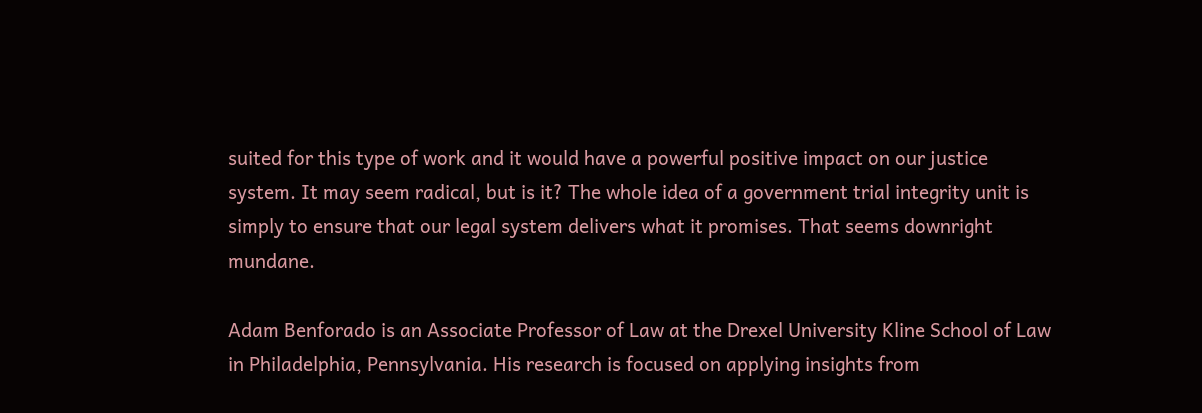suited for this type of work and it would have a powerful positive impact on our justice system. It may seem radical, but is it? The whole idea of a government trial integrity unit is simply to ensure that our legal system delivers what it promises. That seems downright mundane.

Adam Benforado is an Associate Professor of Law at the Drexel University Kline School of Law in Philadelphia, Pennsylvania. His research is focused on applying insights from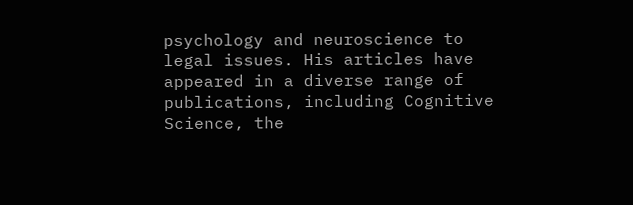psychology and neuroscience to legal issues. His articles have appeared in a diverse range of publications, including Cognitive Science, the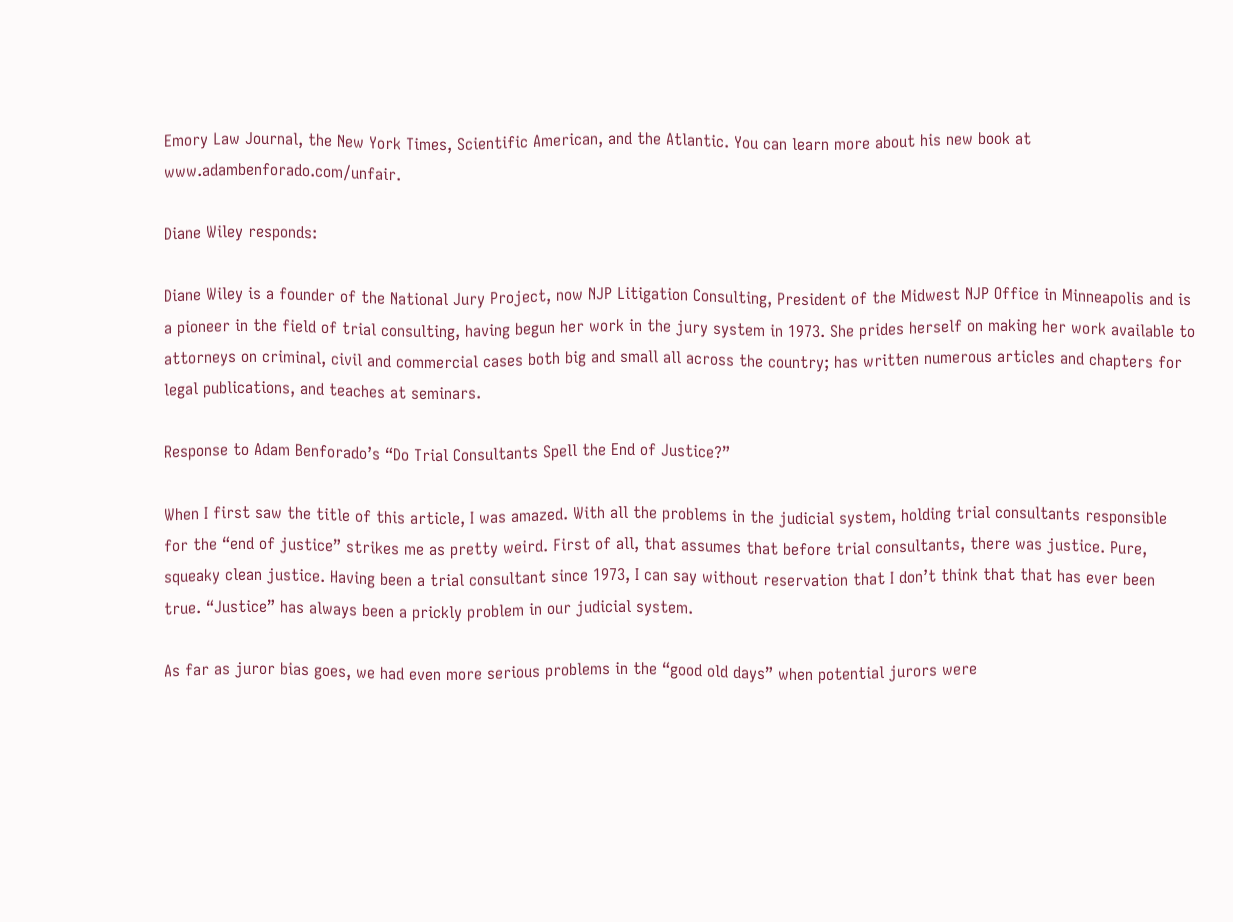Emory Law Journal, the New York Times, Scientific American, and the Atlantic. You can learn more about his new book at www.adambenforado.com/unfair.

Diane Wiley responds:

Diane Wiley is a founder of the National Jury Project, now NJP Litigation Consulting, President of the Midwest NJP Office in Minneapolis and is a pioneer in the field of trial consulting, having begun her work in the jury system in 1973. She prides herself on making her work available to attorneys on criminal, civil and commercial cases both big and small all across the country; has written numerous articles and chapters for legal publications, and teaches at seminars.

Response to Adam Benforado’s “Do Trial Consultants Spell the End of Justice?”

When I first saw the title of this article, I was amazed. With all the problems in the judicial system, holding trial consultants responsible for the “end of justice” strikes me as pretty weird. First of all, that assumes that before trial consultants, there was justice. Pure, squeaky clean justice. Having been a trial consultant since 1973, I can say without reservation that I don’t think that that has ever been true. “Justice” has always been a prickly problem in our judicial system.

As far as juror bias goes, we had even more serious problems in the “good old days” when potential jurors were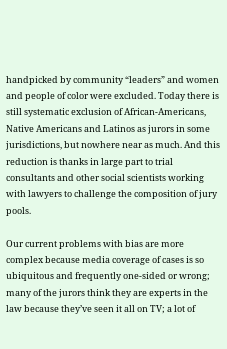handpicked by community “leaders” and women and people of color were excluded. Today there is still systematic exclusion of African-Americans, Native Americans and Latinos as jurors in some jurisdictions, but nowhere near as much. And this reduction is thanks in large part to trial consultants and other social scientists working with lawyers to challenge the composition of jury pools.

Our current problems with bias are more complex because media coverage of cases is so ubiquitous and frequently one-sided or wrong; many of the jurors think they are experts in the law because they’ve seen it all on TV; a lot of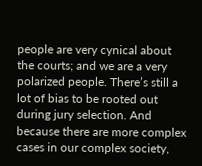people are very cynical about the courts; and we are a very polarized people. There’s still a lot of bias to be rooted out during jury selection. And because there are more complex cases in our complex society,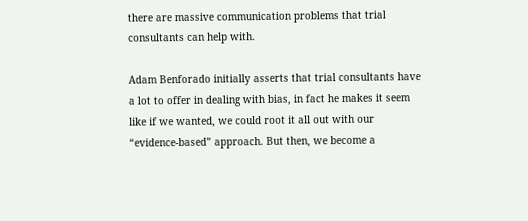there are massive communication problems that trial consultants can help with.

Adam Benforado initially asserts that trial consultants have a lot to offer in dealing with bias, in fact he makes it seem like if we wanted, we could root it all out with our “evidence-based” approach. But then, we become a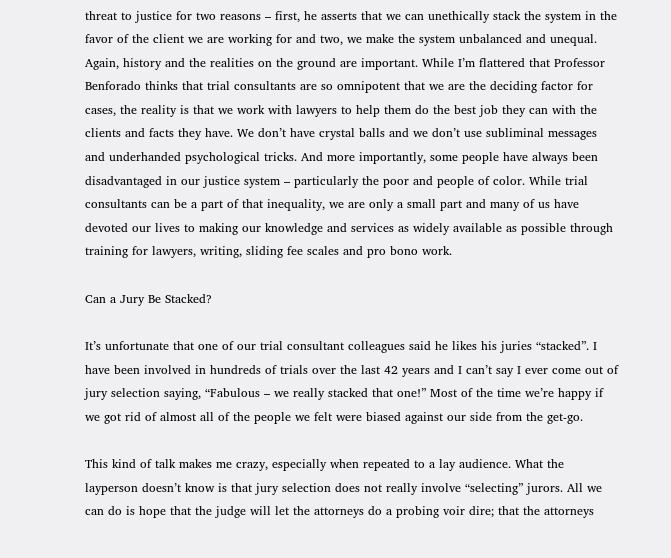threat to justice for two reasons – first, he asserts that we can unethically stack the system in the favor of the client we are working for and two, we make the system unbalanced and unequal. Again, history and the realities on the ground are important. While I’m flattered that Professor Benforado thinks that trial consultants are so omnipotent that we are the deciding factor for cases, the reality is that we work with lawyers to help them do the best job they can with the clients and facts they have. We don’t have crystal balls and we don’t use subliminal messages and underhanded psychological tricks. And more importantly, some people have always been disadvantaged in our justice system – particularly the poor and people of color. While trial consultants can be a part of that inequality, we are only a small part and many of us have devoted our lives to making our knowledge and services as widely available as possible through training for lawyers, writing, sliding fee scales and pro bono work.

Can a Jury Be Stacked?

It’s unfortunate that one of our trial consultant colleagues said he likes his juries “stacked”. I have been involved in hundreds of trials over the last 42 years and I can’t say I ever come out of jury selection saying, “Fabulous – we really stacked that one!” Most of the time we’re happy if we got rid of almost all of the people we felt were biased against our side from the get-go.

This kind of talk makes me crazy, especially when repeated to a lay audience. What the layperson doesn’t know is that jury selection does not really involve “selecting” jurors. All we can do is hope that the judge will let the attorneys do a probing voir dire; that the attorneys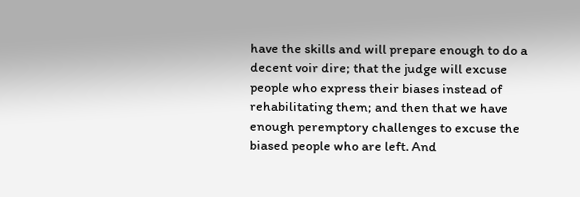have the skills and will prepare enough to do a decent voir dire; that the judge will excuse people who express their biases instead of rehabilitating them; and then that we have enough peremptory challenges to excuse the biased people who are left. And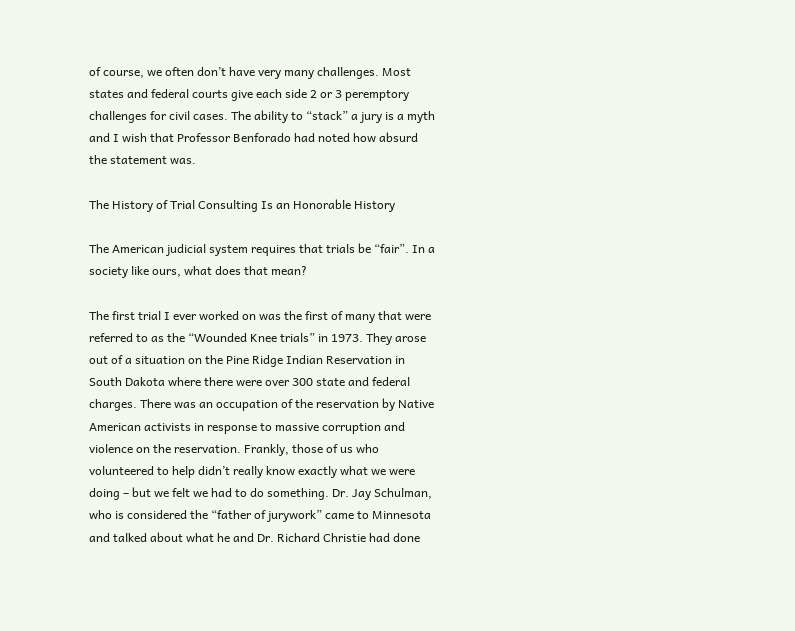of course, we often don’t have very many challenges. Most states and federal courts give each side 2 or 3 peremptory challenges for civil cases. The ability to “stack” a jury is a myth and I wish that Professor Benforado had noted how absurd the statement was.

The History of Trial Consulting Is an Honorable History

The American judicial system requires that trials be “fair”. In a society like ours, what does that mean?

The first trial I ever worked on was the first of many that were referred to as the “Wounded Knee trials” in 1973. They arose out of a situation on the Pine Ridge Indian Reservation in South Dakota where there were over 300 state and federal charges. There was an occupation of the reservation by Native American activists in response to massive corruption and violence on the reservation. Frankly, those of us who volunteered to help didn’t really know exactly what we were doing – but we felt we had to do something. Dr. Jay Schulman, who is considered the “father of jurywork” came to Minnesota and talked about what he and Dr. Richard Christie had done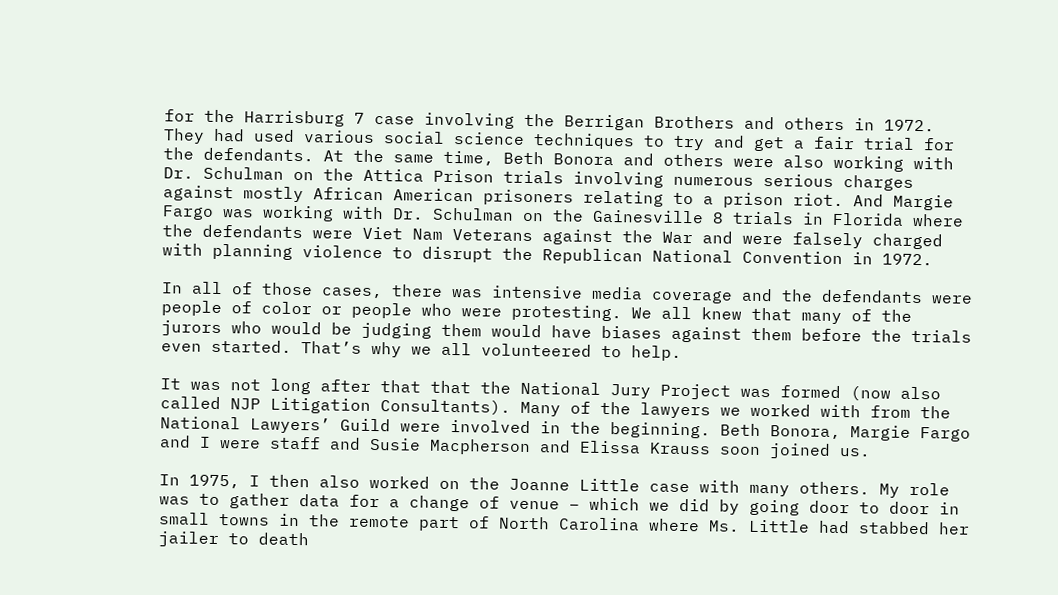for the Harrisburg 7 case involving the Berrigan Brothers and others in 1972. They had used various social science techniques to try and get a fair trial for the defendants. At the same time, Beth Bonora and others were also working with Dr. Schulman on the Attica Prison trials involving numerous serious charges against mostly African American prisoners relating to a prison riot. And Margie Fargo was working with Dr. Schulman on the Gainesville 8 trials in Florida where the defendants were Viet Nam Veterans against the War and were falsely charged with planning violence to disrupt the Republican National Convention in 1972.

In all of those cases, there was intensive media coverage and the defendants were people of color or people who were protesting. We all knew that many of the jurors who would be judging them would have biases against them before the trials even started. That’s why we all volunteered to help.

It was not long after that that the National Jury Project was formed (now also called NJP Litigation Consultants). Many of the lawyers we worked with from the National Lawyers’ Guild were involved in the beginning. Beth Bonora, Margie Fargo and I were staff and Susie Macpherson and Elissa Krauss soon joined us.

In 1975, I then also worked on the Joanne Little case with many others. My role was to gather data for a change of venue – which we did by going door to door in small towns in the remote part of North Carolina where Ms. Little had stabbed her jailer to death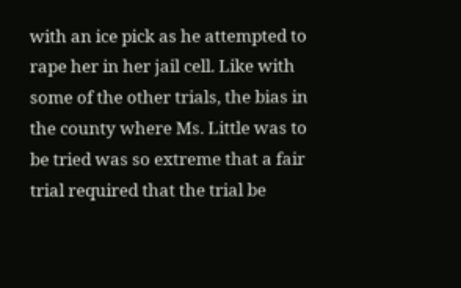with an ice pick as he attempted to rape her in her jail cell. Like with some of the other trials, the bias in the county where Ms. Little was to be tried was so extreme that a fair trial required that the trial be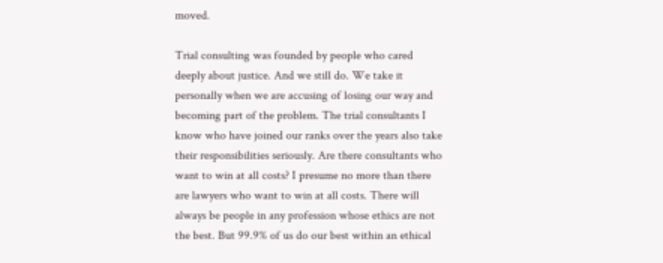moved.

Trial consulting was founded by people who cared deeply about justice. And we still do. We take it personally when we are accusing of losing our way and becoming part of the problem. The trial consultants I know who have joined our ranks over the years also take their responsibilities seriously. Are there consultants who want to win at all costs? I presume no more than there are lawyers who want to win at all costs. There will always be people in any profession whose ethics are not the best. But 99.9% of us do our best within an ethical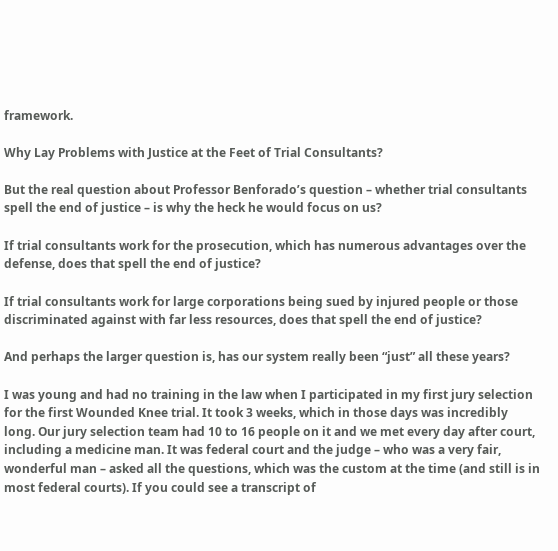framework.

Why Lay Problems with Justice at the Feet of Trial Consultants?

But the real question about Professor Benforado’s question – whether trial consultants spell the end of justice – is why the heck he would focus on us?

If trial consultants work for the prosecution, which has numerous advantages over the defense, does that spell the end of justice?

If trial consultants work for large corporations being sued by injured people or those discriminated against with far less resources, does that spell the end of justice?

And perhaps the larger question is, has our system really been “just” all these years?

I was young and had no training in the law when I participated in my first jury selection for the first Wounded Knee trial. It took 3 weeks, which in those days was incredibly long. Our jury selection team had 10 to 16 people on it and we met every day after court, including a medicine man. It was federal court and the judge – who was a very fair, wonderful man – asked all the questions, which was the custom at the time (and still is in most federal courts). If you could see a transcript of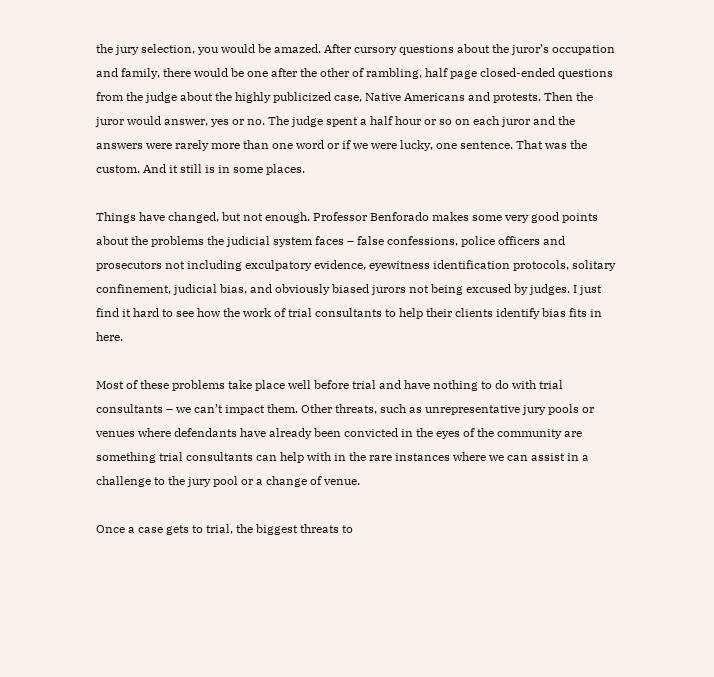the jury selection, you would be amazed. After cursory questions about the juror’s occupation and family, there would be one after the other of rambling, half page closed-ended questions from the judge about the highly publicized case, Native Americans and protests. Then the juror would answer, yes or no. The judge spent a half hour or so on each juror and the answers were rarely more than one word or if we were lucky, one sentence. That was the custom. And it still is in some places.

Things have changed, but not enough. Professor Benforado makes some very good points about the problems the judicial system faces – false confessions, police officers and prosecutors not including exculpatory evidence, eyewitness identification protocols, solitary confinement, judicial bias, and obviously biased jurors not being excused by judges. I just find it hard to see how the work of trial consultants to help their clients identify bias fits in here.

Most of these problems take place well before trial and have nothing to do with trial consultants – we can’t impact them. Other threats, such as unrepresentative jury pools or venues where defendants have already been convicted in the eyes of the community are something trial consultants can help with in the rare instances where we can assist in a challenge to the jury pool or a change of venue.

Once a case gets to trial, the biggest threats to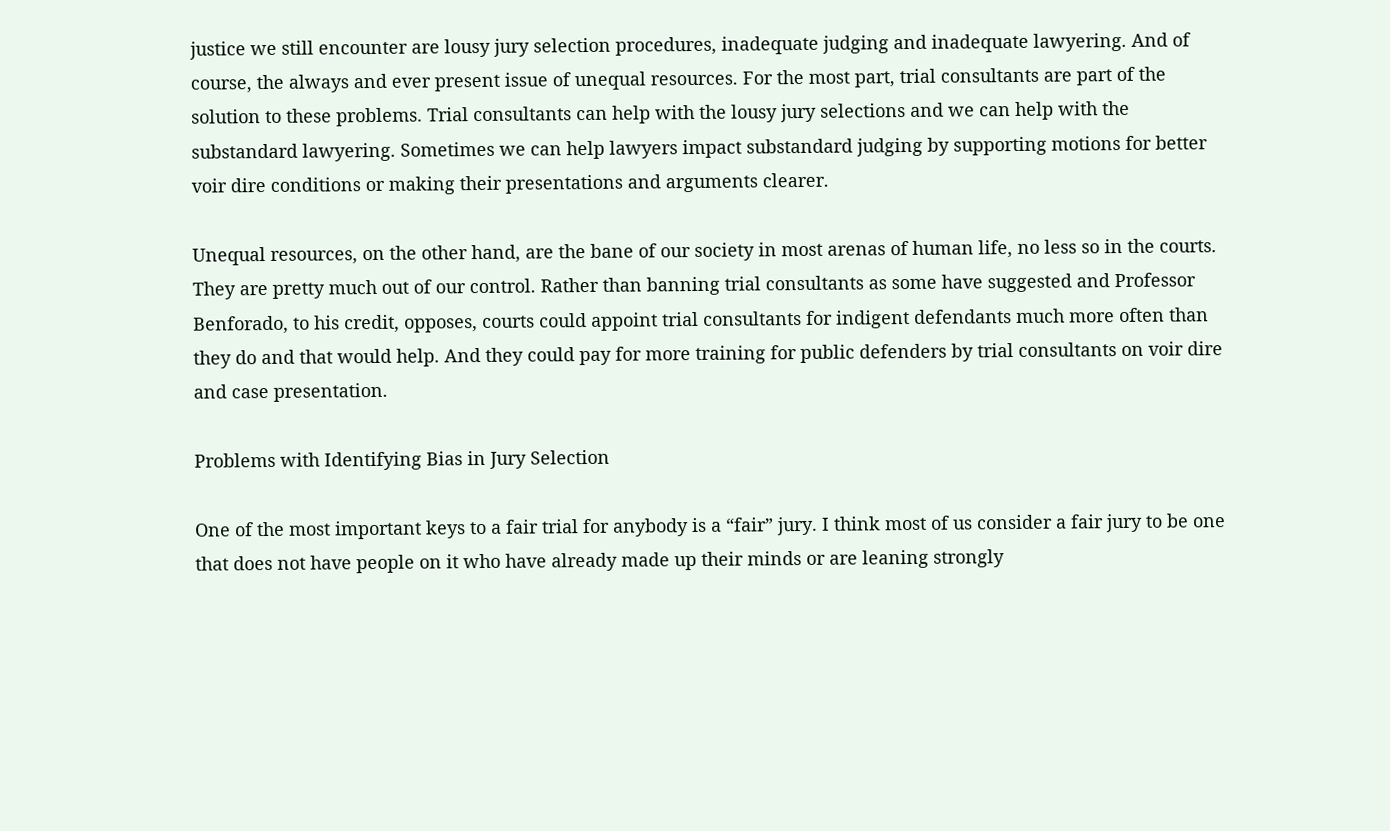justice we still encounter are lousy jury selection procedures, inadequate judging and inadequate lawyering. And of course, the always and ever present issue of unequal resources. For the most part, trial consultants are part of the solution to these problems. Trial consultants can help with the lousy jury selections and we can help with the substandard lawyering. Sometimes we can help lawyers impact substandard judging by supporting motions for better voir dire conditions or making their presentations and arguments clearer.

Unequal resources, on the other hand, are the bane of our society in most arenas of human life, no less so in the courts. They are pretty much out of our control. Rather than banning trial consultants as some have suggested and Professor Benforado, to his credit, opposes, courts could appoint trial consultants for indigent defendants much more often than they do and that would help. And they could pay for more training for public defenders by trial consultants on voir dire and case presentation.

Problems with Identifying Bias in Jury Selection

One of the most important keys to a fair trial for anybody is a “fair” jury. I think most of us consider a fair jury to be one that does not have people on it who have already made up their minds or are leaning strongly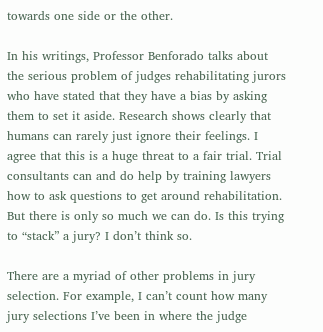towards one side or the other.

In his writings, Professor Benforado talks about the serious problem of judges rehabilitating jurors who have stated that they have a bias by asking them to set it aside. Research shows clearly that humans can rarely just ignore their feelings. I agree that this is a huge threat to a fair trial. Trial consultants can and do help by training lawyers how to ask questions to get around rehabilitation. But there is only so much we can do. Is this trying to “stack” a jury? I don’t think so.

There are a myriad of other problems in jury selection. For example, I can’t count how many jury selections I’ve been in where the judge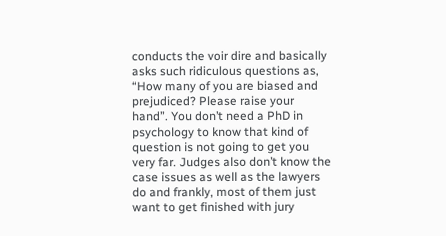conducts the voir dire and basically asks such ridiculous questions as, “How many of you are biased and prejudiced? Please raise your hand”. You don’t need a PhD in psychology to know that kind of question is not going to get you very far. Judges also don’t know the case issues as well as the lawyers do and frankly, most of them just want to get finished with jury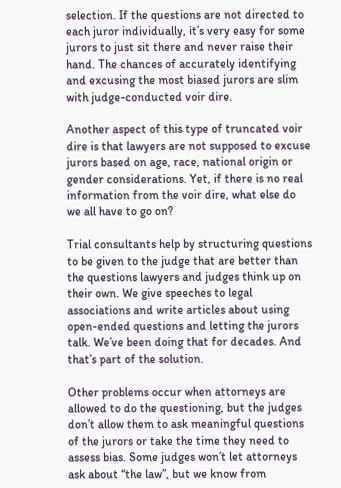selection. If the questions are not directed to each juror individually, it’s very easy for some jurors to just sit there and never raise their hand. The chances of accurately identifying and excusing the most biased jurors are slim with judge-conducted voir dire.

Another aspect of this type of truncated voir dire is that lawyers are not supposed to excuse jurors based on age, race, national origin or gender considerations. Yet, if there is no real information from the voir dire, what else do we all have to go on?

Trial consultants help by structuring questions to be given to the judge that are better than the questions lawyers and judges think up on their own. We give speeches to legal associations and write articles about using open-ended questions and letting the jurors talk. We’ve been doing that for decades. And that’s part of the solution.

Other problems occur when attorneys are allowed to do the questioning, but the judges don’t allow them to ask meaningful questions of the jurors or take the time they need to assess bias. Some judges won’t let attorneys ask about “the law”, but we know from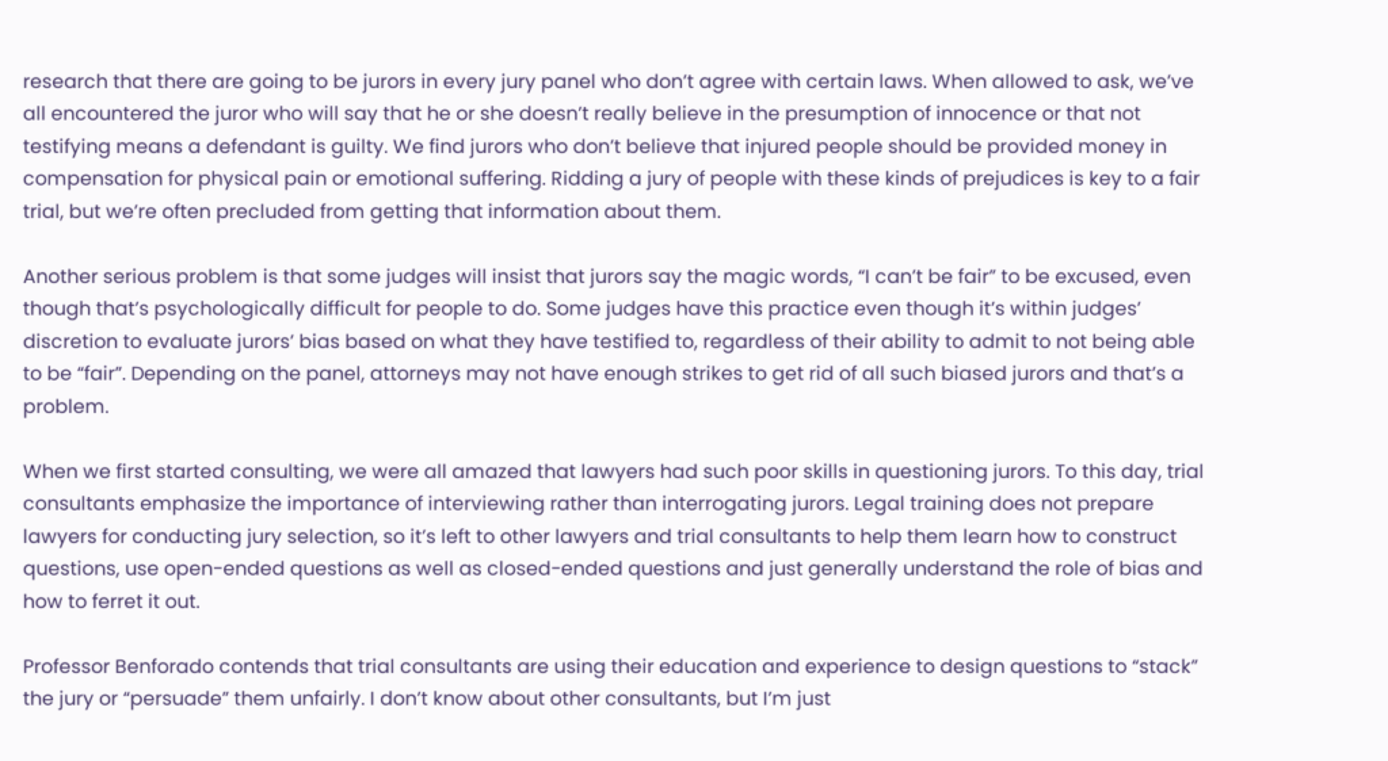research that there are going to be jurors in every jury panel who don’t agree with certain laws. When allowed to ask, we’ve all encountered the juror who will say that he or she doesn’t really believe in the presumption of innocence or that not testifying means a defendant is guilty. We find jurors who don’t believe that injured people should be provided money in compensation for physical pain or emotional suffering. Ridding a jury of people with these kinds of prejudices is key to a fair trial, but we’re often precluded from getting that information about them.

Another serious problem is that some judges will insist that jurors say the magic words, “I can’t be fair” to be excused, even though that’s psychologically difficult for people to do. Some judges have this practice even though it’s within judges’ discretion to evaluate jurors’ bias based on what they have testified to, regardless of their ability to admit to not being able to be “fair”. Depending on the panel, attorneys may not have enough strikes to get rid of all such biased jurors and that’s a problem.

When we first started consulting, we were all amazed that lawyers had such poor skills in questioning jurors. To this day, trial consultants emphasize the importance of interviewing rather than interrogating jurors. Legal training does not prepare lawyers for conducting jury selection, so it’s left to other lawyers and trial consultants to help them learn how to construct questions, use open-ended questions as well as closed-ended questions and just generally understand the role of bias and how to ferret it out.

Professor Benforado contends that trial consultants are using their education and experience to design questions to “stack” the jury or “persuade” them unfairly. I don’t know about other consultants, but I’m just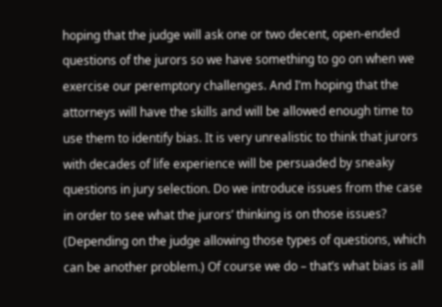hoping that the judge will ask one or two decent, open-ended questions of the jurors so we have something to go on when we exercise our peremptory challenges. And I’m hoping that the attorneys will have the skills and will be allowed enough time to use them to identify bias. It is very unrealistic to think that jurors with decades of life experience will be persuaded by sneaky questions in jury selection. Do we introduce issues from the case in order to see what the jurors’ thinking is on those issues? (Depending on the judge allowing those types of questions, which can be another problem.) Of course we do – that’s what bias is all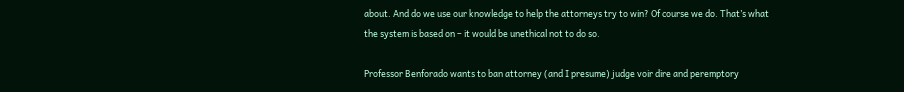about. And do we use our knowledge to help the attorneys try to win? Of course we do. That’s what the system is based on – it would be unethical not to do so.

Professor Benforado wants to ban attorney (and I presume) judge voir dire and peremptory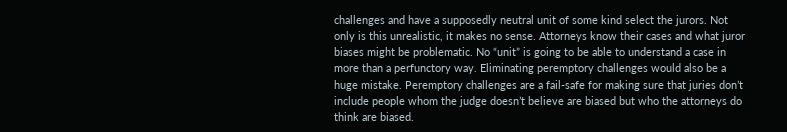challenges and have a supposedly neutral unit of some kind select the jurors. Not only is this unrealistic, it makes no sense. Attorneys know their cases and what juror biases might be problematic. No “unit” is going to be able to understand a case in more than a perfunctory way. Eliminating peremptory challenges would also be a huge mistake. Peremptory challenges are a fail-safe for making sure that juries don’t include people whom the judge doesn’t believe are biased but who the attorneys do think are biased.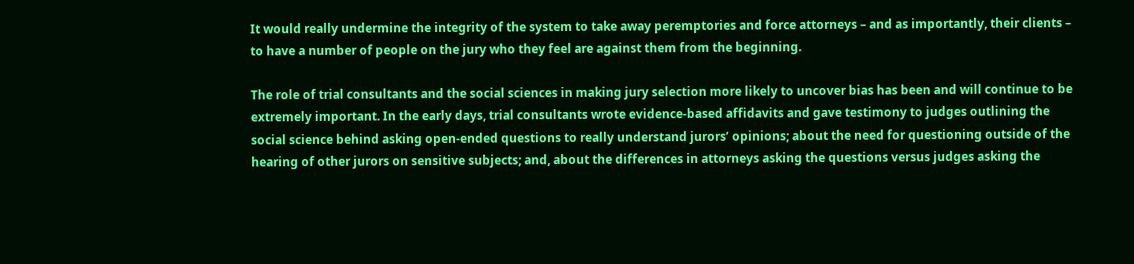It would really undermine the integrity of the system to take away peremptories and force attorneys – and as importantly, their clients – to have a number of people on the jury who they feel are against them from the beginning.

The role of trial consultants and the social sciences in making jury selection more likely to uncover bias has been and will continue to be extremely important. In the early days, trial consultants wrote evidence-based affidavits and gave testimony to judges outlining the social science behind asking open-ended questions to really understand jurors’ opinions; about the need for questioning outside of the hearing of other jurors on sensitive subjects; and, about the differences in attorneys asking the questions versus judges asking the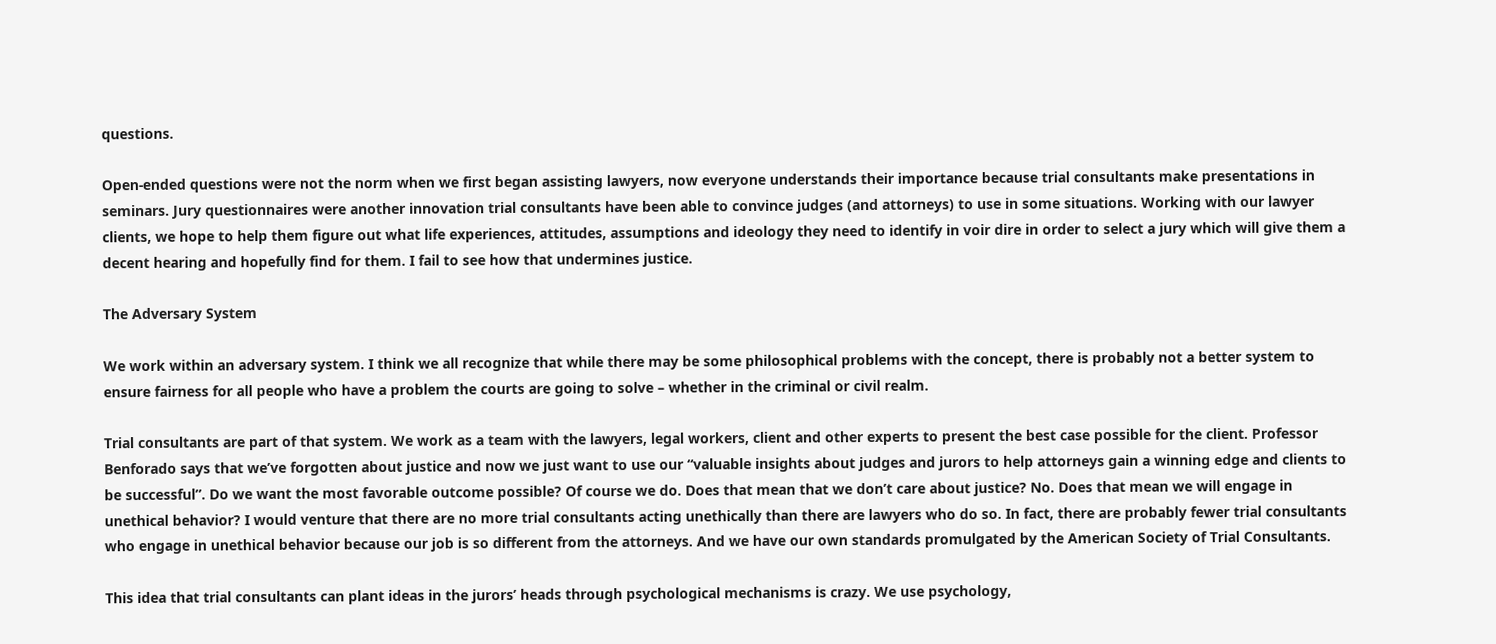questions.

Open-ended questions were not the norm when we first began assisting lawyers, now everyone understands their importance because trial consultants make presentations in seminars. Jury questionnaires were another innovation trial consultants have been able to convince judges (and attorneys) to use in some situations. Working with our lawyer clients, we hope to help them figure out what life experiences, attitudes, assumptions and ideology they need to identify in voir dire in order to select a jury which will give them a decent hearing and hopefully find for them. I fail to see how that undermines justice.

The Adversary System

We work within an adversary system. I think we all recognize that while there may be some philosophical problems with the concept, there is probably not a better system to ensure fairness for all people who have a problem the courts are going to solve – whether in the criminal or civil realm.

Trial consultants are part of that system. We work as a team with the lawyers, legal workers, client and other experts to present the best case possible for the client. Professor Benforado says that we’ve forgotten about justice and now we just want to use our “valuable insights about judges and jurors to help attorneys gain a winning edge and clients to be successful”. Do we want the most favorable outcome possible? Of course we do. Does that mean that we don’t care about justice? No. Does that mean we will engage in unethical behavior? I would venture that there are no more trial consultants acting unethically than there are lawyers who do so. In fact, there are probably fewer trial consultants who engage in unethical behavior because our job is so different from the attorneys. And we have our own standards promulgated by the American Society of Trial Consultants.

This idea that trial consultants can plant ideas in the jurors’ heads through psychological mechanisms is crazy. We use psychology,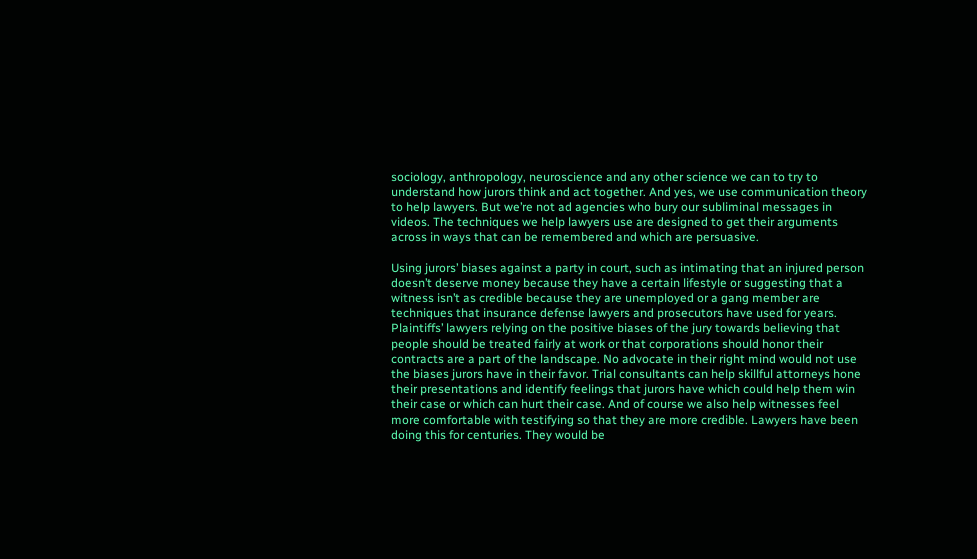sociology, anthropology, neuroscience and any other science we can to try to understand how jurors think and act together. And yes, we use communication theory to help lawyers. But we’re not ad agencies who bury our subliminal messages in videos. The techniques we help lawyers use are designed to get their arguments across in ways that can be remembered and which are persuasive.

Using jurors’ biases against a party in court, such as intimating that an injured person doesn’t deserve money because they have a certain lifestyle or suggesting that a witness isn’t as credible because they are unemployed or a gang member are techniques that insurance defense lawyers and prosecutors have used for years. Plaintiffs’ lawyers relying on the positive biases of the jury towards believing that people should be treated fairly at work or that corporations should honor their contracts are a part of the landscape. No advocate in their right mind would not use the biases jurors have in their favor. Trial consultants can help skillful attorneys hone their presentations and identify feelings that jurors have which could help them win their case or which can hurt their case. And of course we also help witnesses feel more comfortable with testifying so that they are more credible. Lawyers have been doing this for centuries. They would be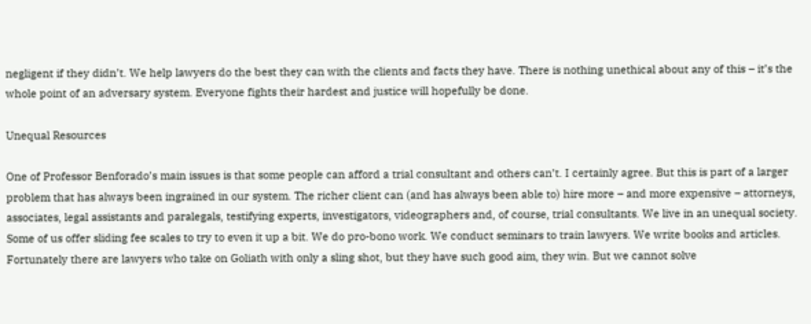negligent if they didn’t. We help lawyers do the best they can with the clients and facts they have. There is nothing unethical about any of this – it’s the whole point of an adversary system. Everyone fights their hardest and justice will hopefully be done.

Unequal Resources

One of Professor Benforado’s main issues is that some people can afford a trial consultant and others can’t. I certainly agree. But this is part of a larger problem that has always been ingrained in our system. The richer client can (and has always been able to) hire more – and more expensive – attorneys, associates, legal assistants and paralegals, testifying experts, investigators, videographers and, of course, trial consultants. We live in an unequal society. Some of us offer sliding fee scales to try to even it up a bit. We do pro-bono work. We conduct seminars to train lawyers. We write books and articles. Fortunately there are lawyers who take on Goliath with only a sling shot, but they have such good aim, they win. But we cannot solve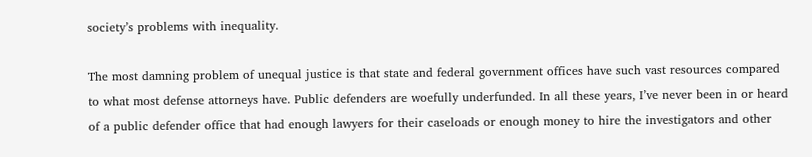society’s problems with inequality.

The most damning problem of unequal justice is that state and federal government offices have such vast resources compared to what most defense attorneys have. Public defenders are woefully underfunded. In all these years, I’ve never been in or heard of a public defender office that had enough lawyers for their caseloads or enough money to hire the investigators and other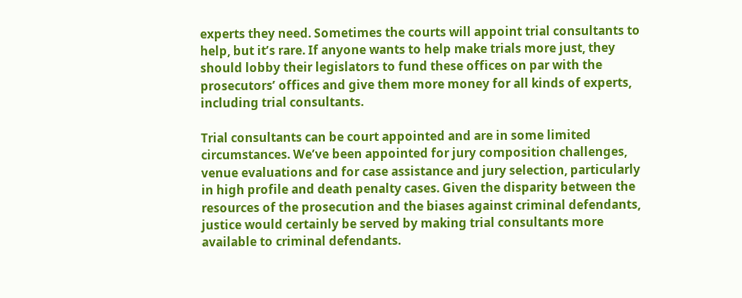experts they need. Sometimes the courts will appoint trial consultants to help, but it’s rare. If anyone wants to help make trials more just, they should lobby their legislators to fund these offices on par with the prosecutors’ offices and give them more money for all kinds of experts, including trial consultants.

Trial consultants can be court appointed and are in some limited circumstances. We’ve been appointed for jury composition challenges, venue evaluations and for case assistance and jury selection, particularly in high profile and death penalty cases. Given the disparity between the resources of the prosecution and the biases against criminal defendants, justice would certainly be served by making trial consultants more available to criminal defendants.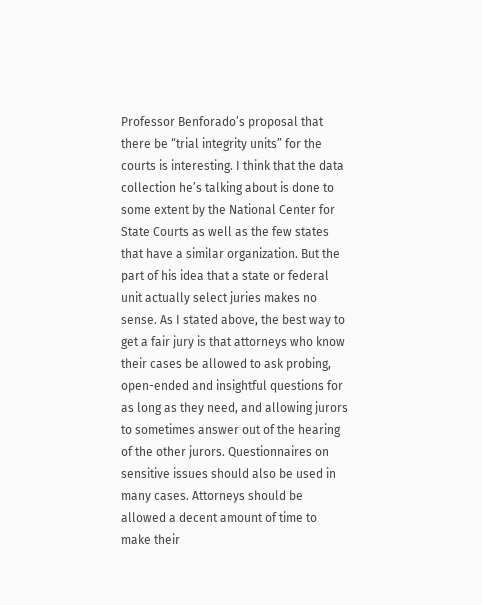Professor Benforado’s proposal that there be “trial integrity units” for the courts is interesting. I think that the data collection he’s talking about is done to some extent by the National Center for State Courts as well as the few states that have a similar organization. But the part of his idea that a state or federal unit actually select juries makes no sense. As I stated above, the best way to get a fair jury is that attorneys who know their cases be allowed to ask probing, open-ended and insightful questions for as long as they need, and allowing jurors to sometimes answer out of the hearing of the other jurors. Questionnaires on sensitive issues should also be used in many cases. Attorneys should be allowed a decent amount of time to make their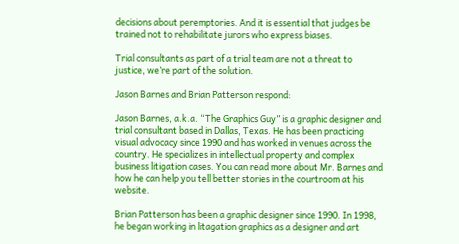decisions about peremptories. And it is essential that judges be trained not to rehabilitate jurors who express biases.

Trial consultants as part of a trial team are not a threat to justice, we’re part of the solution.

Jason Barnes and Brian Patterson respond:

Jason Barnes, a.k.a. “The Graphics Guy” is a graphic designer and trial consultant based in Dallas, Texas. He has been practicing visual advocacy since 1990 and has worked in venues across the country. He specializes in intellectual property and complex business litigation cases. You can read more about Mr. Barnes and how he can help you tell better stories in the courtroom at his website.

Brian Patterson has been a graphic designer since 1990. In 1998, he began working in litagation graphics as a designer and art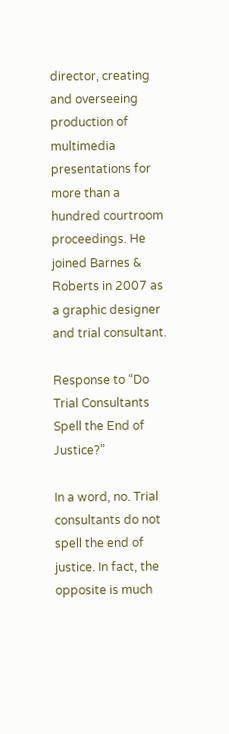director, creating and overseeing production of multimedia presentations for more than a hundred courtroom proceedings. He joined Barnes & Roberts in 2007 as a graphic designer and trial consultant.

Response to “Do Trial Consultants Spell the End of Justice?”

In a word, no. Trial consultants do not spell the end of justice. In fact, the opposite is much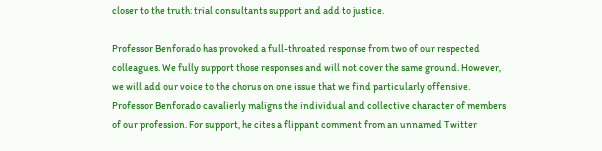closer to the truth: trial consultants support and add to justice.

Professor Benforado has provoked a full-throated response from two of our respected colleagues. We fully support those responses and will not cover the same ground. However, we will add our voice to the chorus on one issue that we find particularly offensive. Professor Benforado cavalierly maligns the individual and collective character of members of our profession. For support, he cites a flippant comment from an unnamed Twitter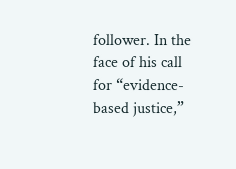follower. In the face of his call for “evidence-based justice,”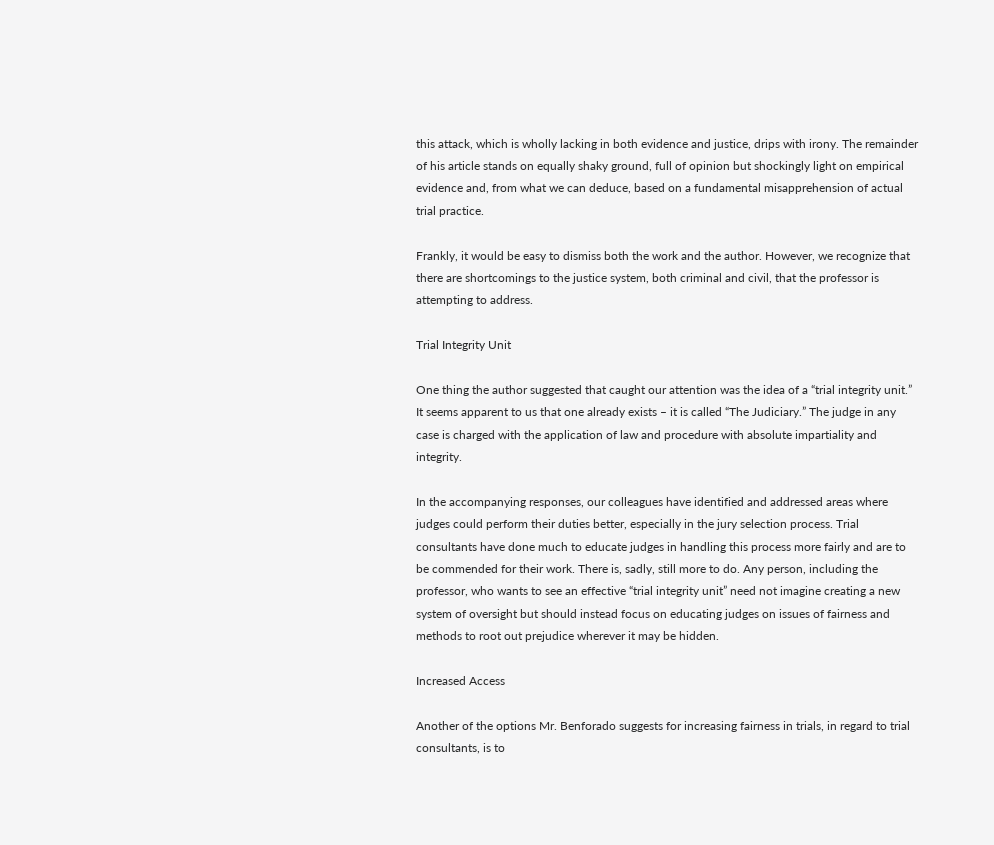this attack, which is wholly lacking in both evidence and justice, drips with irony. The remainder of his article stands on equally shaky ground, full of opinion but shockingly light on empirical evidence and, from what we can deduce, based on a fundamental misapprehension of actual trial practice.

Frankly, it would be easy to dismiss both the work and the author. However, we recognize that there are shortcomings to the justice system, both criminal and civil, that the professor is attempting to address.

Trial Integrity Unit

One thing the author suggested that caught our attention was the idea of a “trial integrity unit.” It seems apparent to us that one already exists – it is called “The Judiciary.” The judge in any case is charged with the application of law and procedure with absolute impartiality and integrity.

In the accompanying responses, our colleagues have identified and addressed areas where judges could perform their duties better, especially in the jury selection process. Trial consultants have done much to educate judges in handling this process more fairly and are to be commended for their work. There is, sadly, still more to do. Any person, including the professor, who wants to see an effective “trial integrity unit” need not imagine creating a new system of oversight but should instead focus on educating judges on issues of fairness and methods to root out prejudice wherever it may be hidden.

Increased Access

Another of the options Mr. Benforado suggests for increasing fairness in trials, in regard to trial consultants, is to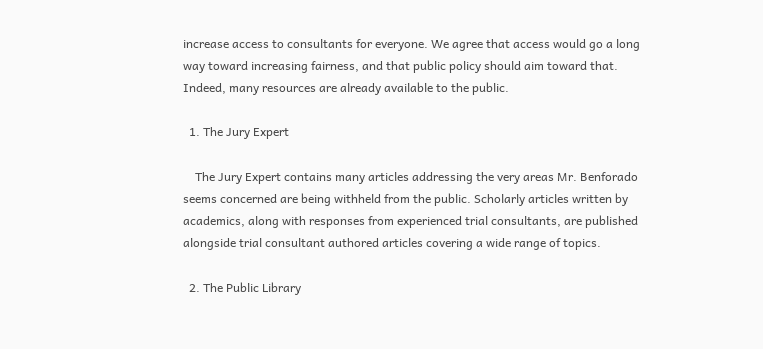increase access to consultants for everyone. We agree that access would go a long way toward increasing fairness, and that public policy should aim toward that. Indeed, many resources are already available to the public.

  1. The Jury Expert

    The Jury Expert contains many articles addressing the very areas Mr. Benforado seems concerned are being withheld from the public. Scholarly articles written by academics, along with responses from experienced trial consultants, are published alongside trial consultant authored articles covering a wide range of topics.

  2. The Public Library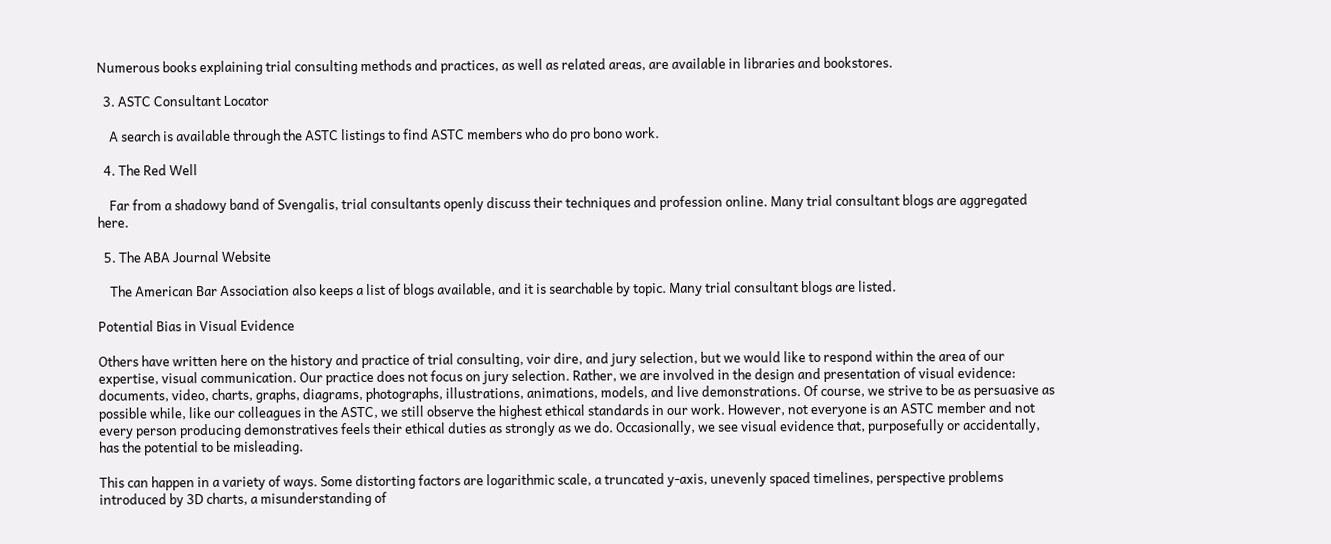Numerous books explaining trial consulting methods and practices, as well as related areas, are available in libraries and bookstores.

  3. ASTC Consultant Locator

    A search is available through the ASTC listings to find ASTC members who do pro bono work.

  4. The Red Well

    Far from a shadowy band of Svengalis, trial consultants openly discuss their techniques and profession online. Many trial consultant blogs are aggregated here.

  5. The ABA Journal Website

    The American Bar Association also keeps a list of blogs available, and it is searchable by topic. Many trial consultant blogs are listed.

Potential Bias in Visual Evidence

Others have written here on the history and practice of trial consulting, voir dire, and jury selection, but we would like to respond within the area of our expertise, visual communication. Our practice does not focus on jury selection. Rather, we are involved in the design and presentation of visual evidence: documents, video, charts, graphs, diagrams, photographs, illustrations, animations, models, and live demonstrations. Of course, we strive to be as persuasive as possible while, like our colleagues in the ASTC, we still observe the highest ethical standards in our work. However, not everyone is an ASTC member and not every person producing demonstratives feels their ethical duties as strongly as we do. Occasionally, we see visual evidence that, purposefully or accidentally, has the potential to be misleading.

This can happen in a variety of ways. Some distorting factors are logarithmic scale, a truncated y-axis, unevenly spaced timelines, perspective problems introduced by 3D charts, a misunderstanding of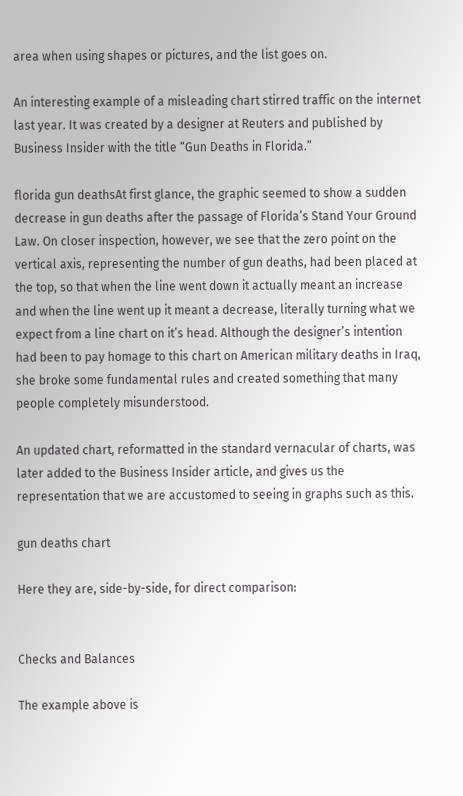area when using shapes or pictures, and the list goes on.

An interesting example of a misleading chart stirred traffic on the internet last year. It was created by a designer at Reuters and published by Business Insider with the title “Gun Deaths in Florida.”

florida gun deathsAt first glance, the graphic seemed to show a sudden decrease in gun deaths after the passage of Florida’s Stand Your Ground Law. On closer inspection, however, we see that the zero point on the vertical axis, representing the number of gun deaths, had been placed at the top, so that when the line went down it actually meant an increase and when the line went up it meant a decrease, literally turning what we expect from a line chart on it’s head. Although the designer’s intention had been to pay homage to this chart on American military deaths in Iraq, she broke some fundamental rules and created something that many people completely misunderstood.

An updated chart, reformatted in the standard vernacular of charts, was later added to the Business Insider article, and gives us the representation that we are accustomed to seeing in graphs such as this.

gun deaths chart

Here they are, side-by-side, for direct comparison:


Checks and Balances

The example above is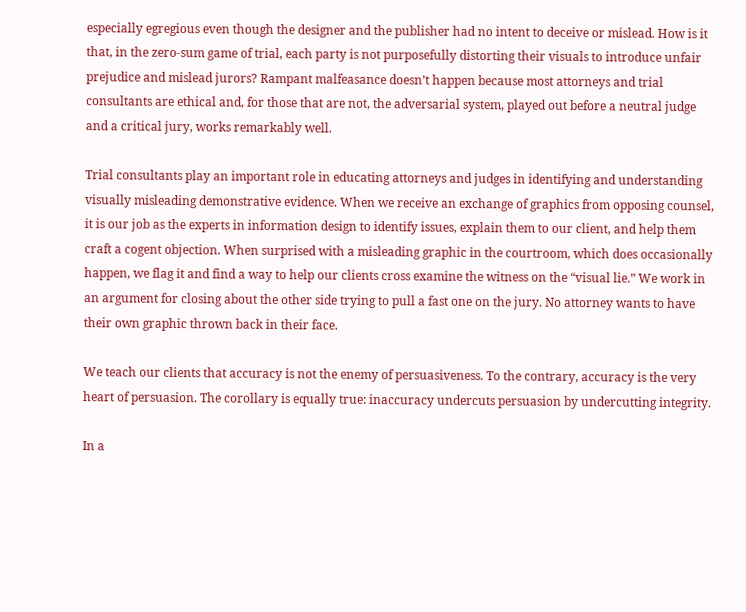especially egregious even though the designer and the publisher had no intent to deceive or mislead. How is it that, in the zero-sum game of trial, each party is not purposefully distorting their visuals to introduce unfair prejudice and mislead jurors? Rampant malfeasance doesn’t happen because most attorneys and trial consultants are ethical and, for those that are not, the adversarial system, played out before a neutral judge and a critical jury, works remarkably well.

Trial consultants play an important role in educating attorneys and judges in identifying and understanding visually misleading demonstrative evidence. When we receive an exchange of graphics from opposing counsel, it is our job as the experts in information design to identify issues, explain them to our client, and help them craft a cogent objection. When surprised with a misleading graphic in the courtroom, which does occasionally happen, we flag it and find a way to help our clients cross examine the witness on the “visual lie.” We work in an argument for closing about the other side trying to pull a fast one on the jury. No attorney wants to have their own graphic thrown back in their face.

We teach our clients that accuracy is not the enemy of persuasiveness. To the contrary, accuracy is the very heart of persuasion. The corollary is equally true: inaccuracy undercuts persuasion by undercutting integrity.

In a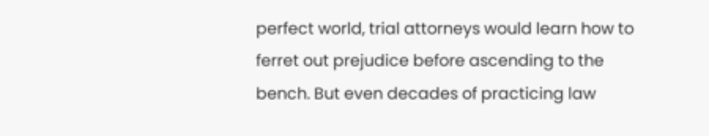perfect world, trial attorneys would learn how to ferret out prejudice before ascending to the bench. But even decades of practicing law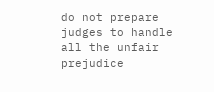do not prepare judges to handle all the unfair prejudice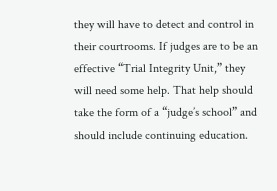they will have to detect and control in their courtrooms. If judges are to be an effective “Trial Integrity Unit,” they will need some help. That help should take the form of a “judge’s school” and should include continuing education.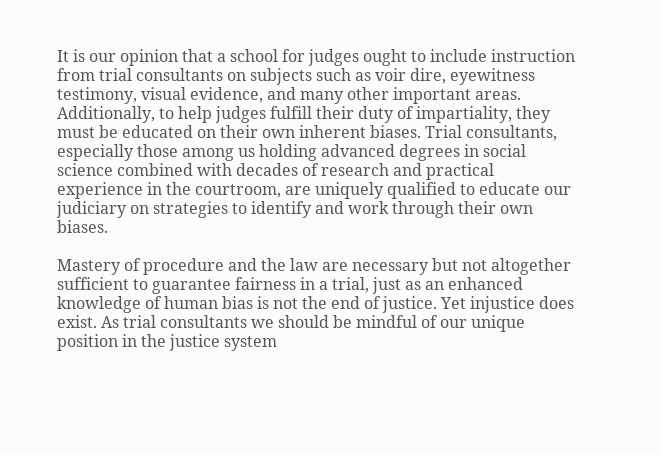It is our opinion that a school for judges ought to include instruction from trial consultants on subjects such as voir dire, eyewitness testimony, visual evidence, and many other important areas. Additionally, to help judges fulfill their duty of impartiality, they must be educated on their own inherent biases. Trial consultants, especially those among us holding advanced degrees in social science combined with decades of research and practical experience in the courtroom, are uniquely qualified to educate our judiciary on strategies to identify and work through their own biases.

Mastery of procedure and the law are necessary but not altogether sufficient to guarantee fairness in a trial, just as an enhanced knowledge of human bias is not the end of justice. Yet injustice does exist. As trial consultants we should be mindful of our unique position in the justice system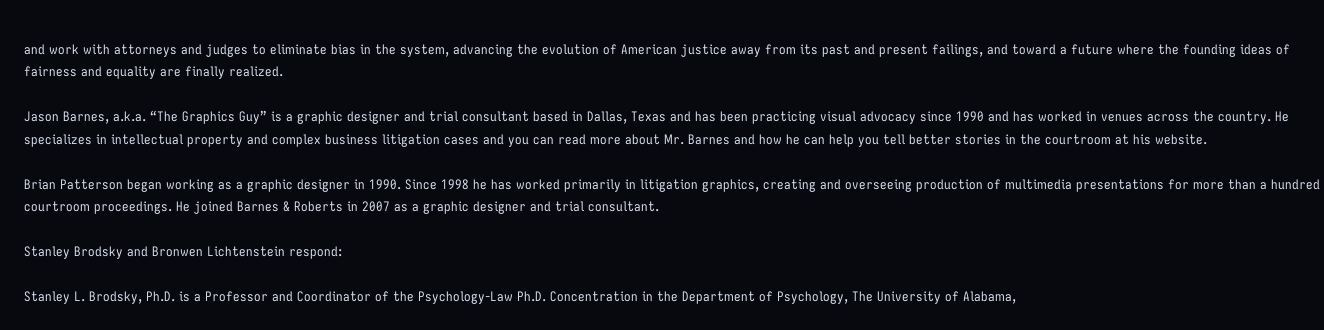and work with attorneys and judges to eliminate bias in the system, advancing the evolution of American justice away from its past and present failings, and toward a future where the founding ideas of fairness and equality are finally realized.

Jason Barnes, a.k.a. “The Graphics Guy” is a graphic designer and trial consultant based in Dallas, Texas and has been practicing visual advocacy since 1990 and has worked in venues across the country. He specializes in intellectual property and complex business litigation cases and you can read more about Mr. Barnes and how he can help you tell better stories in the courtroom at his website.

Brian Patterson began working as a graphic designer in 1990. Since 1998 he has worked primarily in litigation graphics, creating and overseeing production of multimedia presentations for more than a hundred courtroom proceedings. He joined Barnes & Roberts in 2007 as a graphic designer and trial consultant.

Stanley Brodsky and Bronwen Lichtenstein respond:

Stanley L. Brodsky, Ph.D. is a Professor and Coordinator of the Psychology-Law Ph.D. Concentration in the Department of Psychology, The University of Alabama,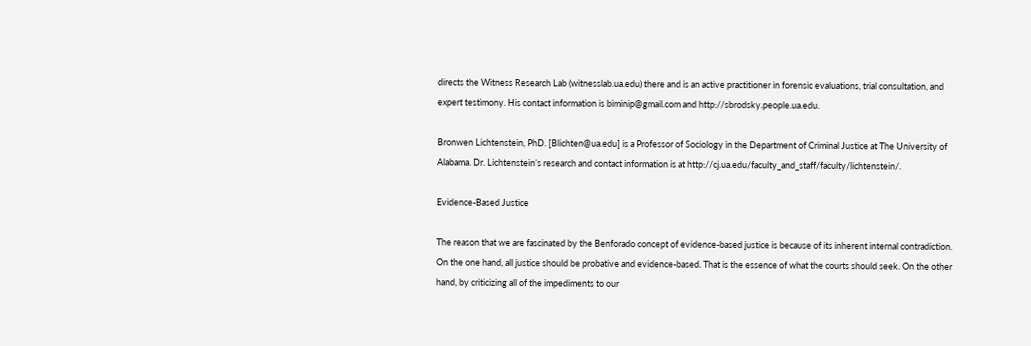directs the Witness Research Lab (witnesslab.ua.edu) there and is an active practitioner in forensic evaluations, trial consultation, and expert testimony. His contact information is biminip@gmail.com and http://sbrodsky.people.ua.edu.

Bronwen Lichtenstein, PhD. [Blichten@ua.edu] is a Professor of Sociology in the Department of Criminal Justice at The University of Alabama. Dr. Lichtenstein’s research and contact information is at http://cj.ua.edu/faculty_and_staff/faculty/lichtenstein/.

Evidence-Based Justice

The reason that we are fascinated by the Benforado concept of evidence-based justice is because of its inherent internal contradiction. On the one hand, all justice should be probative and evidence-based. That is the essence of what the courts should seek. On the other hand, by criticizing all of the impediments to our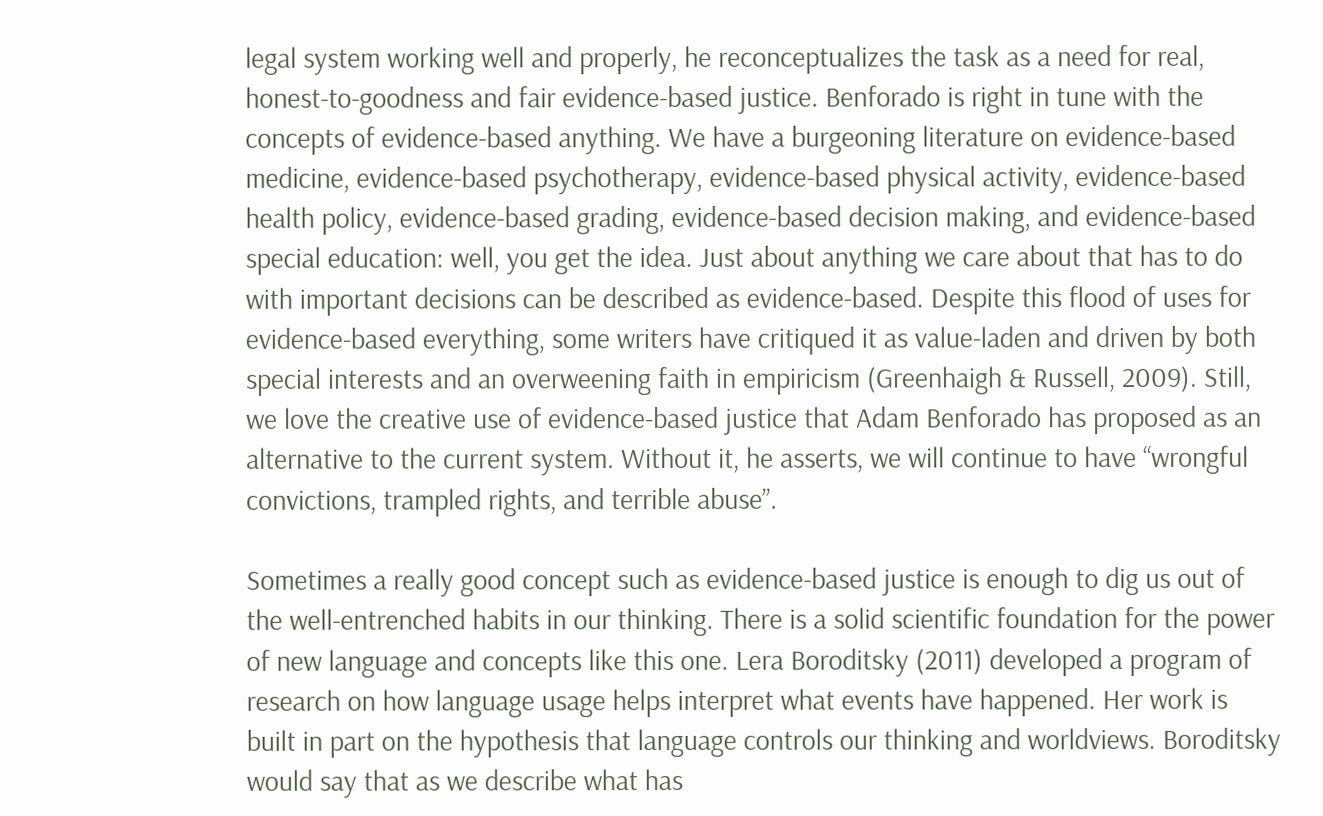legal system working well and properly, he reconceptualizes the task as a need for real, honest-to-goodness and fair evidence-based justice. Benforado is right in tune with the concepts of evidence-based anything. We have a burgeoning literature on evidence-based medicine, evidence-based psychotherapy, evidence-based physical activity, evidence-based health policy, evidence-based grading, evidence-based decision making, and evidence-based special education: well, you get the idea. Just about anything we care about that has to do with important decisions can be described as evidence-based. Despite this flood of uses for evidence-based everything, some writers have critiqued it as value-laden and driven by both special interests and an overweening faith in empiricism (Greenhaigh & Russell, 2009). Still, we love the creative use of evidence-based justice that Adam Benforado has proposed as an alternative to the current system. Without it, he asserts, we will continue to have “wrongful convictions, trampled rights, and terrible abuse”.

Sometimes a really good concept such as evidence-based justice is enough to dig us out of the well-entrenched habits in our thinking. There is a solid scientific foundation for the power of new language and concepts like this one. Lera Boroditsky (2011) developed a program of research on how language usage helps interpret what events have happened. Her work is built in part on the hypothesis that language controls our thinking and worldviews. Boroditsky would say that as we describe what has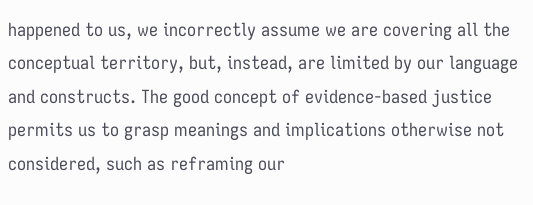happened to us, we incorrectly assume we are covering all the conceptual territory, but, instead, are limited by our language and constructs. The good concept of evidence-based justice permits us to grasp meanings and implications otherwise not considered, such as reframing our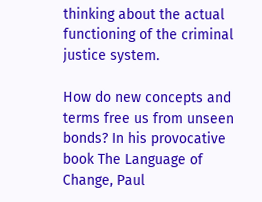thinking about the actual functioning of the criminal justice system.

How do new concepts and terms free us from unseen bonds? In his provocative book The Language of Change, Paul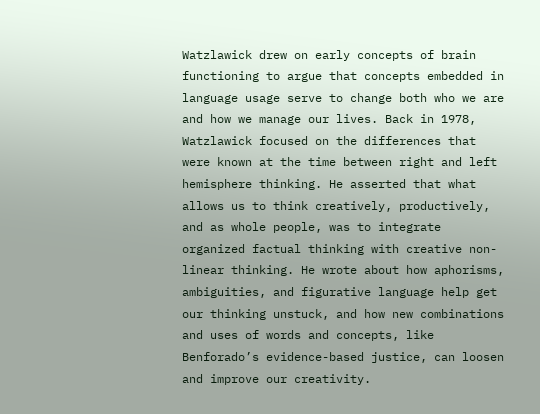Watzlawick drew on early concepts of brain functioning to argue that concepts embedded in language usage serve to change both who we are and how we manage our lives. Back in 1978, Watzlawick focused on the differences that were known at the time between right and left hemisphere thinking. He asserted that what allows us to think creatively, productively, and as whole people, was to integrate organized factual thinking with creative non-linear thinking. He wrote about how aphorisms, ambiguities, and figurative language help get our thinking unstuck, and how new combinations and uses of words and concepts, like Benforado’s evidence-based justice, can loosen and improve our creativity.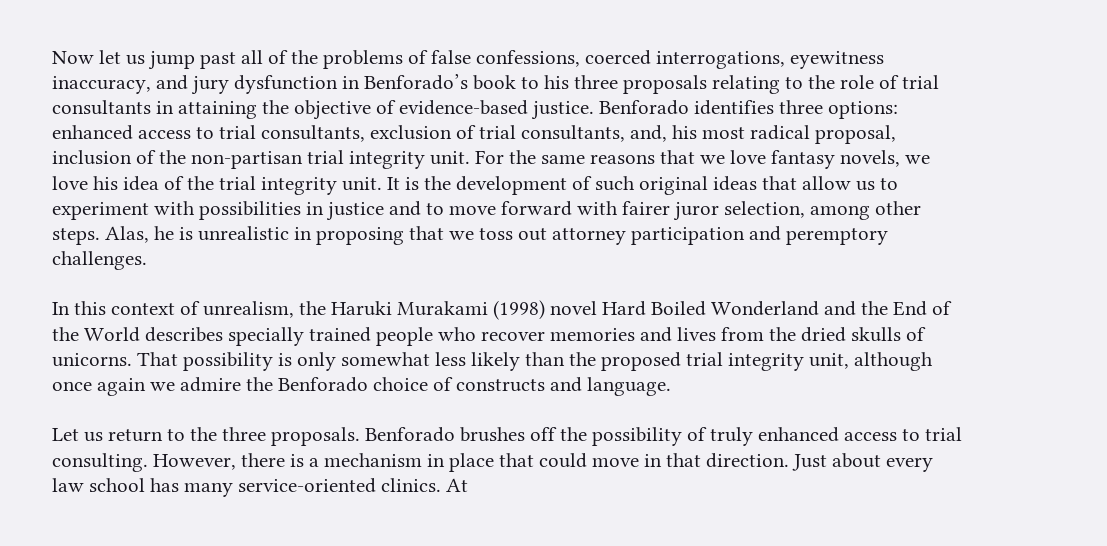Now let us jump past all of the problems of false confessions, coerced interrogations, eyewitness inaccuracy, and jury dysfunction in Benforado’s book to his three proposals relating to the role of trial consultants in attaining the objective of evidence-based justice. Benforado identifies three options: enhanced access to trial consultants, exclusion of trial consultants, and, his most radical proposal, inclusion of the non-partisan trial integrity unit. For the same reasons that we love fantasy novels, we love his idea of the trial integrity unit. It is the development of such original ideas that allow us to experiment with possibilities in justice and to move forward with fairer juror selection, among other steps. Alas, he is unrealistic in proposing that we toss out attorney participation and peremptory challenges.

In this context of unrealism, the Haruki Murakami (1998) novel Hard Boiled Wonderland and the End of the World describes specially trained people who recover memories and lives from the dried skulls of unicorns. That possibility is only somewhat less likely than the proposed trial integrity unit, although once again we admire the Benforado choice of constructs and language.

Let us return to the three proposals. Benforado brushes off the possibility of truly enhanced access to trial consulting. However, there is a mechanism in place that could move in that direction. Just about every law school has many service-oriented clinics. At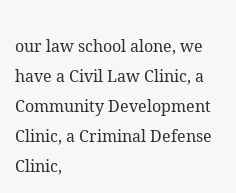our law school alone, we have a Civil Law Clinic, a Community Development Clinic, a Criminal Defense Clinic,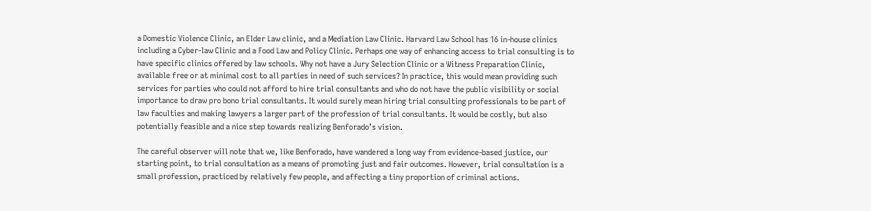a Domestic Violence Clinic, an Elder Law clinic, and a Mediation Law Clinic. Harvard Law School has 16 in-house clinics including a Cyber-law Clinic and a Food Law and Policy Clinic. Perhaps one way of enhancing access to trial consulting is to have specific clinics offered by law schools. Why not have a Jury Selection Clinic or a Witness Preparation Clinic, available free or at minimal cost to all parties in need of such services? In practice, this would mean providing such services for parties who could not afford to hire trial consultants and who do not have the public visibility or social importance to draw pro bono trial consultants. It would surely mean hiring trial consulting professionals to be part of law faculties and making lawyers a larger part of the profession of trial consultants. It would be costly, but also potentially feasible and a nice step towards realizing Benforado’s vision.

The careful observer will note that we, like Benforado, have wandered a long way from evidence-based justice, our starting point, to trial consultation as a means of promoting just and fair outcomes. However, trial consultation is a small profession, practiced by relatively few people, and affecting a tiny proportion of criminal actions.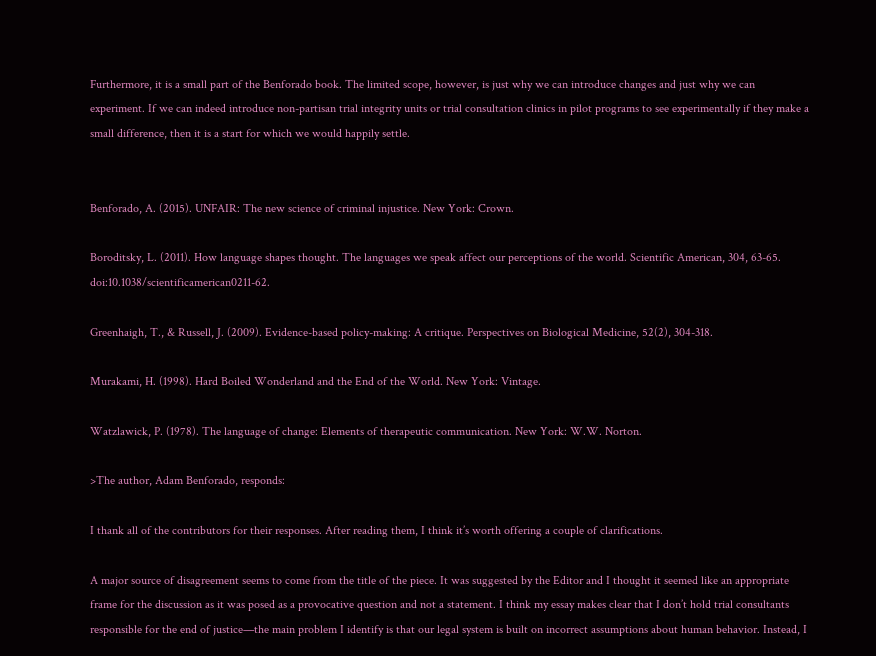Furthermore, it is a small part of the Benforado book. The limited scope, however, is just why we can introduce changes and just why we can experiment. If we can indeed introduce non-partisan trial integrity units or trial consultation clinics in pilot programs to see experimentally if they make a small difference, then it is a start for which we would happily settle.


Benforado, A. (2015). UNFAIR: The new science of criminal injustice. New York: Crown.

Boroditsky, L. (2011). How language shapes thought. The languages we speak affect our perceptions of the world. Scientific American, 304, 63-65. doi:10.1038/scientificamerican0211-62.

Greenhaigh, T., & Russell, J. (2009). Evidence-based policy-making: A critique. Perspectives on Biological Medicine, 52(2), 304-318.

Murakami, H. (1998). Hard Boiled Wonderland and the End of the World. New York: Vintage.

Watzlawick, P. (1978). The language of change: Elements of therapeutic communication. New York: W.W. Norton.

>The author, Adam Benforado, responds:

I thank all of the contributors for their responses. After reading them, I think it’s worth offering a couple of clarifications.

A major source of disagreement seems to come from the title of the piece. It was suggested by the Editor and I thought it seemed like an appropriate frame for the discussion as it was posed as a provocative question and not a statement. I think my essay makes clear that I don’t hold trial consultants responsible for the end of justice—the main problem I identify is that our legal system is built on incorrect assumptions about human behavior. Instead, I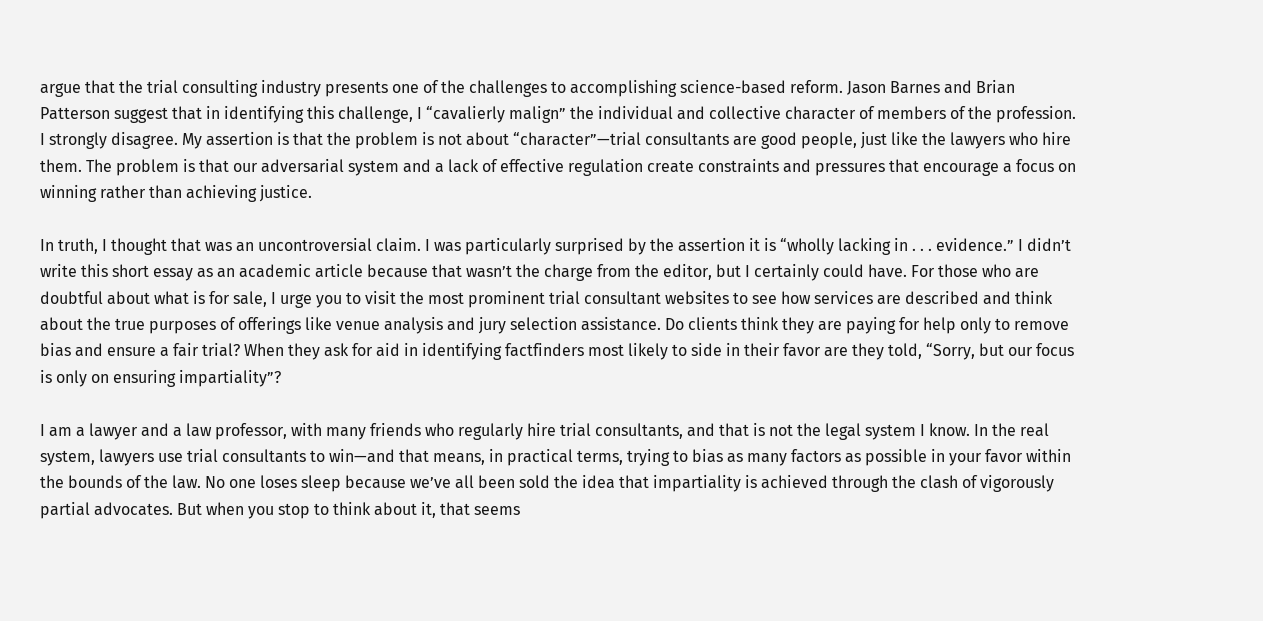argue that the trial consulting industry presents one of the challenges to accomplishing science-based reform. Jason Barnes and Brian Patterson suggest that in identifying this challenge, I “cavalierly malign” the individual and collective character of members of the profession. I strongly disagree. My assertion is that the problem is not about “character”—trial consultants are good people, just like the lawyers who hire them. The problem is that our adversarial system and a lack of effective regulation create constraints and pressures that encourage a focus on winning rather than achieving justice.

In truth, I thought that was an uncontroversial claim. I was particularly surprised by the assertion it is “wholly lacking in . . . evidence.” I didn’t write this short essay as an academic article because that wasn’t the charge from the editor, but I certainly could have. For those who are doubtful about what is for sale, I urge you to visit the most prominent trial consultant websites to see how services are described and think about the true purposes of offerings like venue analysis and jury selection assistance. Do clients think they are paying for help only to remove bias and ensure a fair trial? When they ask for aid in identifying factfinders most likely to side in their favor are they told, “Sorry, but our focus is only on ensuring impartiality”?

I am a lawyer and a law professor, with many friends who regularly hire trial consultants, and that is not the legal system I know. In the real system, lawyers use trial consultants to win—and that means, in practical terms, trying to bias as many factors as possible in your favor within the bounds of the law. No one loses sleep because we’ve all been sold the idea that impartiality is achieved through the clash of vigorously partial advocates. But when you stop to think about it, that seems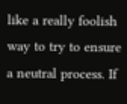like a really foolish way to try to ensure a neutral process. If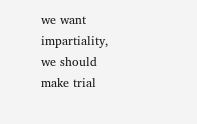we want impartiality, we should make trial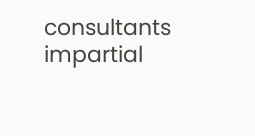consultants impartial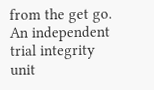from the get go. An independent trial integrity unit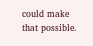could make that possible.